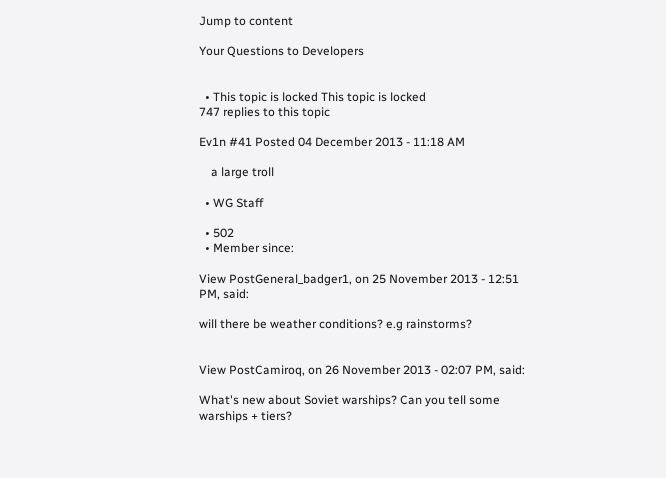Jump to content

Your Questions to Developers


  • This topic is locked This topic is locked
747 replies to this topic

Ev1n #41 Posted 04 December 2013 - 11:18 AM

    a large troll

  • WG Staff

  • 502
  • Member since:

View PostGeneral_badger1, on 25 November 2013 - 12:51 PM, said:

will there be weather conditions? e.g rainstorms?


View PostCamiroq, on 26 November 2013 - 02:07 PM, said:

What's new about Soviet warships? Can you tell some warships + tiers?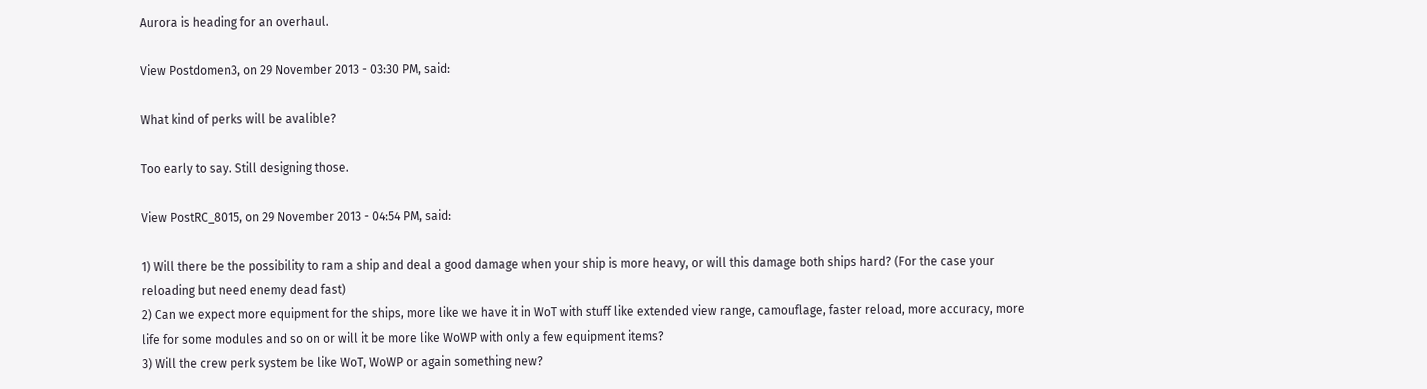Aurora is heading for an overhaul.

View Postdomen3, on 29 November 2013 - 03:30 PM, said:

What kind of perks will be avalible?

Too early to say. Still designing those.

View PostRC_8015, on 29 November 2013 - 04:54 PM, said:

1) Will there be the possibility to ram a ship and deal a good damage when your ship is more heavy, or will this damage both ships hard? (For the case your reloading but need enemy dead fast)
2) Can we expect more equipment for the ships, more like we have it in WoT with stuff like extended view range, camouflage, faster reload, more accuracy, more life for some modules and so on or will it be more like WoWP with only a few equipment items?
3) Will the crew perk system be like WoT, WoWP or again something new?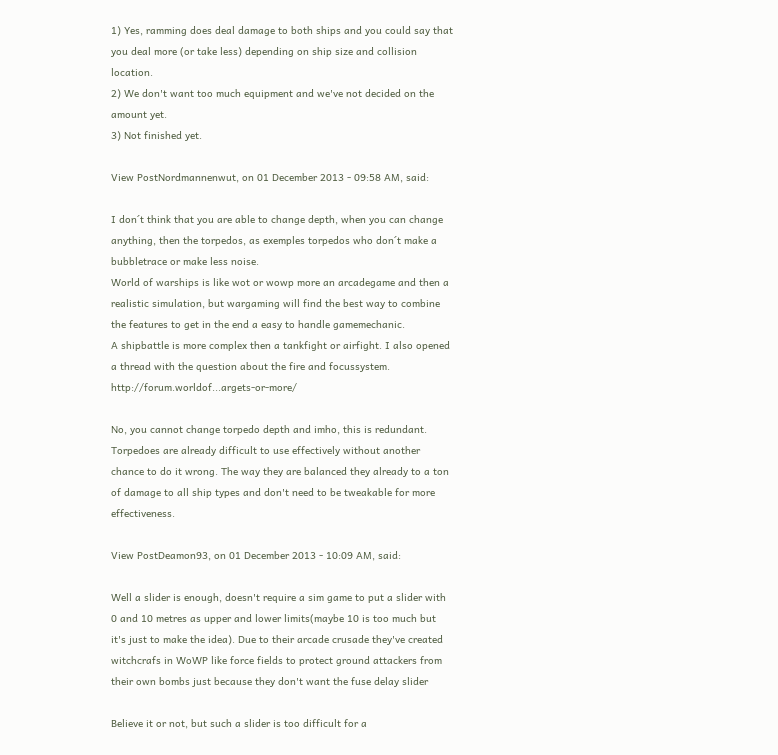1) Yes, ramming does deal damage to both ships and you could say that you deal more (or take less) depending on ship size and collision location.
2) We don't want too much equipment and we've not decided on the amount yet.
3) Not finished yet.

View PostNordmannenwut, on 01 December 2013 - 09:58 AM, said:

I don´t think that you are able to change depth, when you can change anything, then the torpedos, as exemples torpedos who don´t make a bubbletrace or make less noise.
World of warships is like wot or wowp more an arcadegame and then a realistic simulation, but wargaming will find the best way to combine the features to get in the end a easy to handle gamemechanic.
A shipbattle is more complex then a tankfight or airfight. I also opened a thread with the question about the fire and focussystem. http://forum.worldof...argets-or-more/

No, you cannot change torpedo depth and imho, this is redundant. Torpedoes are already difficult to use effectively without another chance to do it wrong. The way they are balanced they already to a ton of damage to all ship types and don't need to be tweakable for more effectiveness.

View PostDeamon93, on 01 December 2013 - 10:09 AM, said:

Well a slider is enough, doesn't require a sim game to put a slider with 0 and 10 metres as upper and lower limits(maybe 10 is too much but it's just to make the idea). Due to their arcade crusade they've created witchcrafs in WoWP like force fields to protect ground attackers from their own bombs just because they don't want the fuse delay slider

Believe it or not, but such a slider is too difficult for a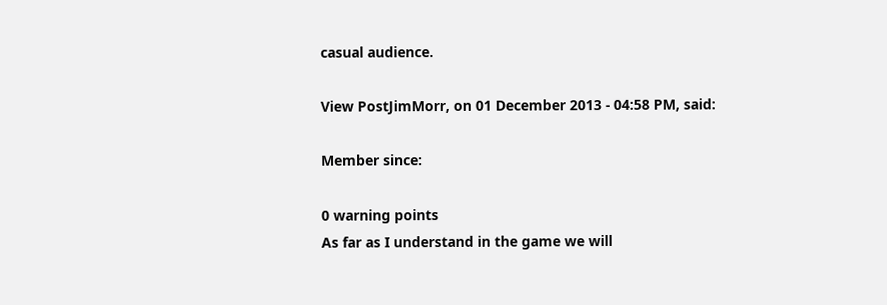casual audience.

View PostJimMorr, on 01 December 2013 - 04:58 PM, said:

Member since:

0 warning points
As far as I understand in the game we will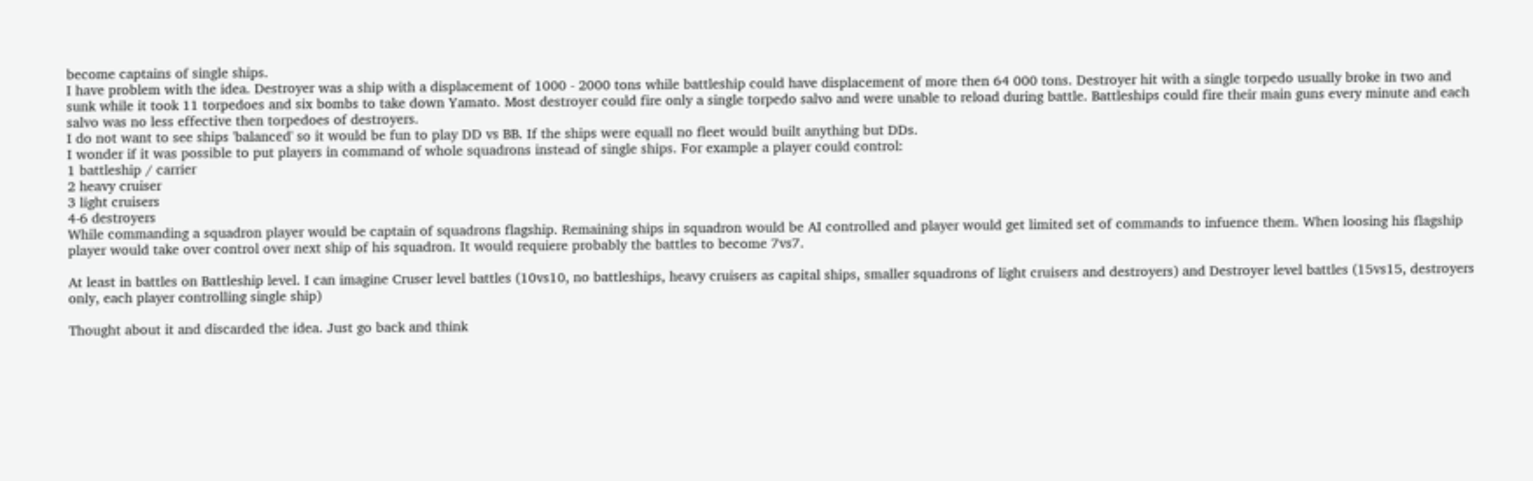become captains of single ships.
I have problem with the idea. Destroyer was a ship with a displacement of 1000 - 2000 tons while battleship could have displacement of more then 64 000 tons. Destroyer hit with a single torpedo usually broke in two and sunk while it took 11 torpedoes and six bombs to take down Yamato. Most destroyer could fire only a single torpedo salvo and were unable to reload during battle. Battleships could fire their main guns every minute and each salvo was no less effective then torpedoes of destroyers.
I do not want to see ships 'balanced' so it would be fun to play DD vs BB. If the ships were equall no fleet would built anything but DDs.
I wonder if it was possible to put players in command of whole squadrons instead of single ships. For example a player could control:
1 battleship / carrier
2 heavy cruiser
3 light cruisers
4-6 destroyers
While commanding a squadron player would be captain of squadrons flagship. Remaining ships in squadron would be AI controlled and player would get limited set of commands to infuence them. When loosing his flagship player would take over control over next ship of his squadron. It would requiere probably the battles to become 7vs7.

At least in battles on Battleship level. I can imagine Cruser level battles (10vs10, no battleships, heavy cruisers as capital ships, smaller squadrons of light cruisers and destroyers) and Destroyer level battles (15vs15, destroyers only, each player controlling single ship)

Thought about it and discarded the idea. Just go back and think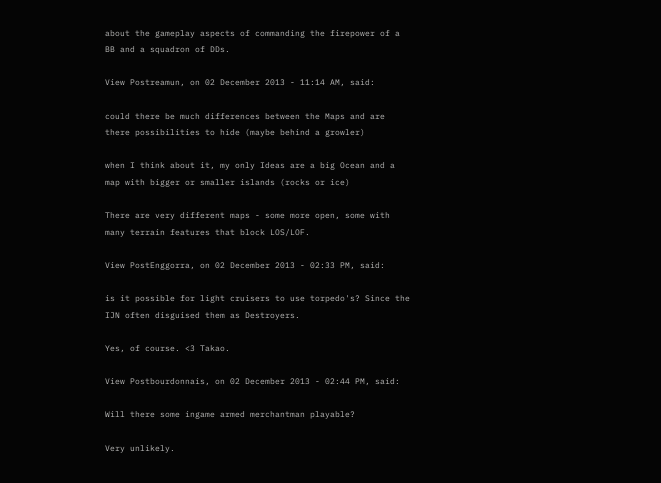about the gameplay aspects of commanding the firepower of a BB and a squadron of DDs.

View Postreamun, on 02 December 2013 - 11:14 AM, said:

could there be much differences between the Maps and are there possibilities to hide (maybe behind a growler)

when I think about it, my only Ideas are a big Ocean and a map with bigger or smaller islands (rocks or ice)

There are very different maps - some more open, some with many terrain features that block LOS/LOF.

View PostEnggorra, on 02 December 2013 - 02:33 PM, said:

is it possible for light cruisers to use torpedo's? Since the IJN often disguised them as Destroyers.

Yes, of course. <3 Takao.

View Postbourdonnais, on 02 December 2013 - 02:44 PM, said:

Will there some ingame armed merchantman playable?

Very unlikely.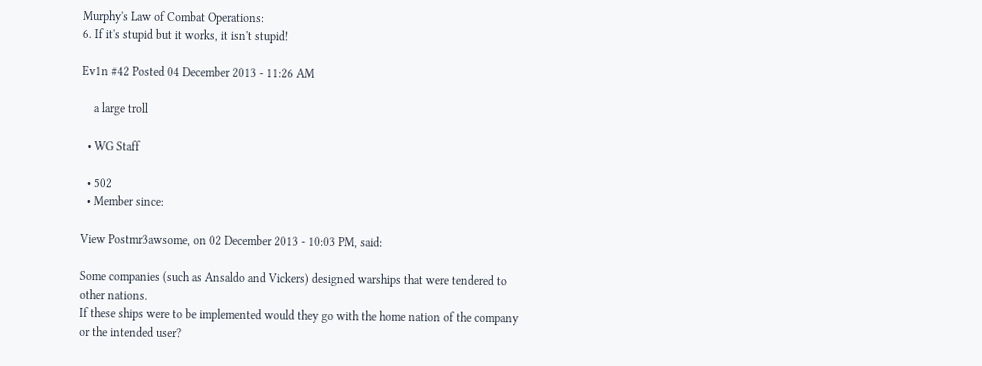Murphy's Law of Combat Operations:
6. If it's stupid but it works, it isn't stupid!

Ev1n #42 Posted 04 December 2013 - 11:26 AM

    a large troll

  • WG Staff

  • 502
  • Member since:

View Postmr3awsome, on 02 December 2013 - 10:03 PM, said:

Some companies (such as Ansaldo and Vickers) designed warships that were tendered to other nations.
If these ships were to be implemented would they go with the home nation of the company or the intended user?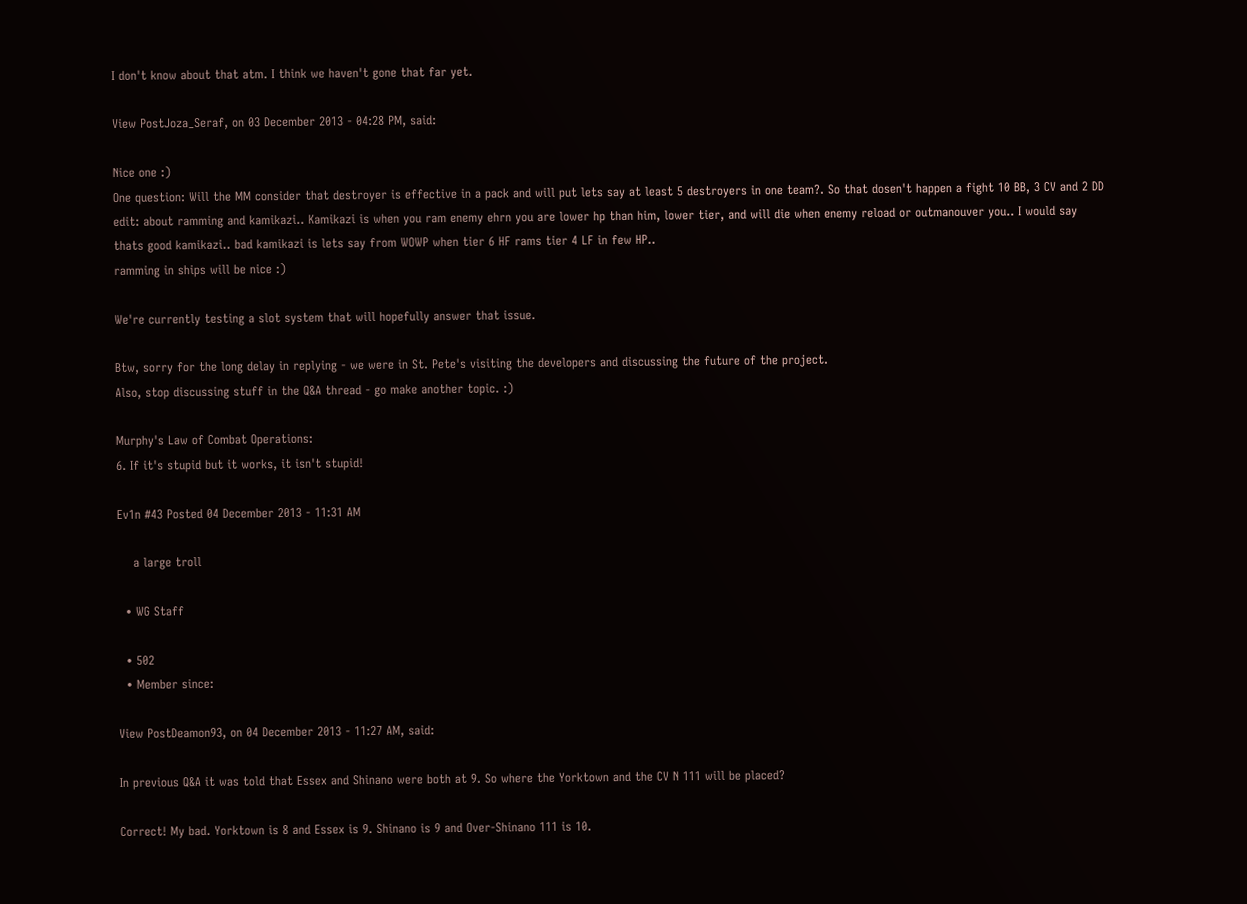I don't know about that atm. I think we haven't gone that far yet.

View PostJoza_Seraf, on 03 December 2013 - 04:28 PM, said:

Nice one :)
One question: Will the MM consider that destroyer is effective in a pack and will put lets say at least 5 destroyers in one team?. So that dosen't happen a fight 10 BB, 3 CV and 2 DD
edit: about ramming and kamikazi.. Kamikazi is when you ram enemy ehrn you are lower hp than him, lower tier, and will die when enemy reload or outmanouver you.. I would say thats good kamikazi.. bad kamikazi is lets say from WOWP when tier 6 HF rams tier 4 LF in few HP..
ramming in ships will be nice :)

We're currently testing a slot system that will hopefully answer that issue.

Btw, sorry for the long delay in replying - we were in St. Pete's visiting the developers and discussing the future of the project.
Also, stop discussing stuff in the Q&A thread - go make another topic. :)

Murphy's Law of Combat Operations:
6. If it's stupid but it works, it isn't stupid!

Ev1n #43 Posted 04 December 2013 - 11:31 AM

    a large troll

  • WG Staff

  • 502
  • Member since:

View PostDeamon93, on 04 December 2013 - 11:27 AM, said:

In previous Q&A it was told that Essex and Shinano were both at 9. So where the Yorktown and the CV N 111 will be placed?

Correct! My bad. Yorktown is 8 and Essex is 9. Shinano is 9 and Over-Shinano 111 is 10.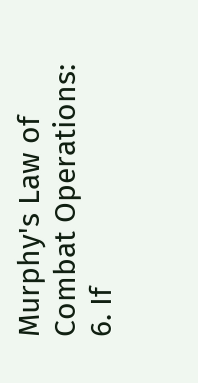Murphy's Law of Combat Operations:
6. If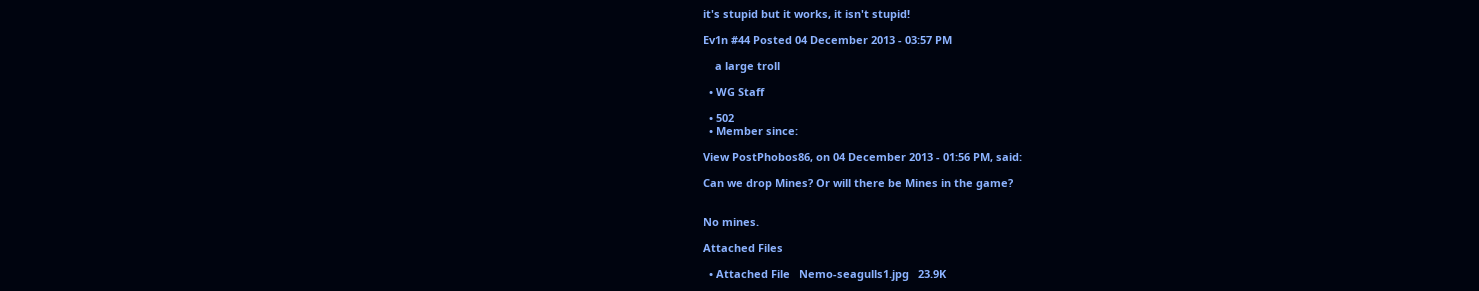it's stupid but it works, it isn't stupid!

Ev1n #44 Posted 04 December 2013 - 03:57 PM

    a large troll

  • WG Staff

  • 502
  • Member since:

View PostPhobos86, on 04 December 2013 - 01:56 PM, said:

Can we drop Mines? Or will there be Mines in the game?


No mines.

Attached Files

  • Attached File   Nemo-seagulls1.jpg   23.9K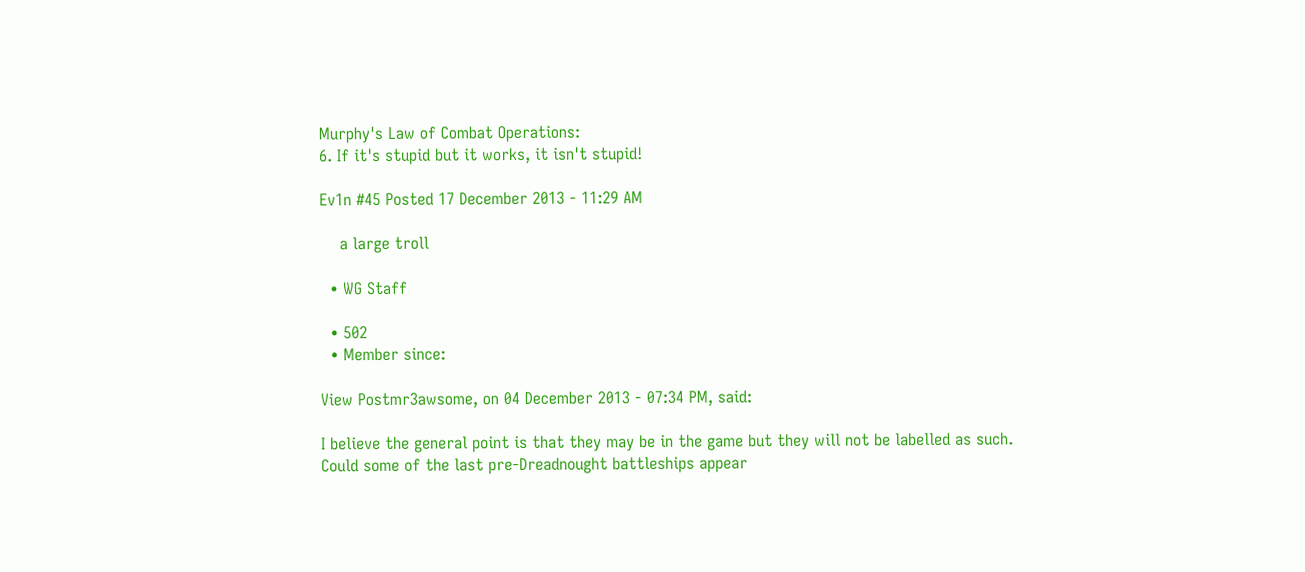Murphy's Law of Combat Operations:
6. If it's stupid but it works, it isn't stupid!

Ev1n #45 Posted 17 December 2013 - 11:29 AM

    a large troll

  • WG Staff

  • 502
  • Member since:

View Postmr3awsome, on 04 December 2013 - 07:34 PM, said:

I believe the general point is that they may be in the game but they will not be labelled as such.
Could some of the last pre-Dreadnought battleships appear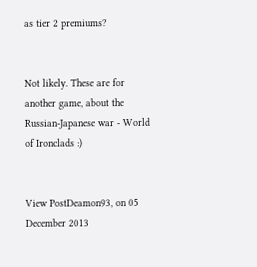as tier 2 premiums?


Not likely. These are for another game, about the Russian-Japanese war - World of Ironclads :)


View PostDeamon93, on 05 December 2013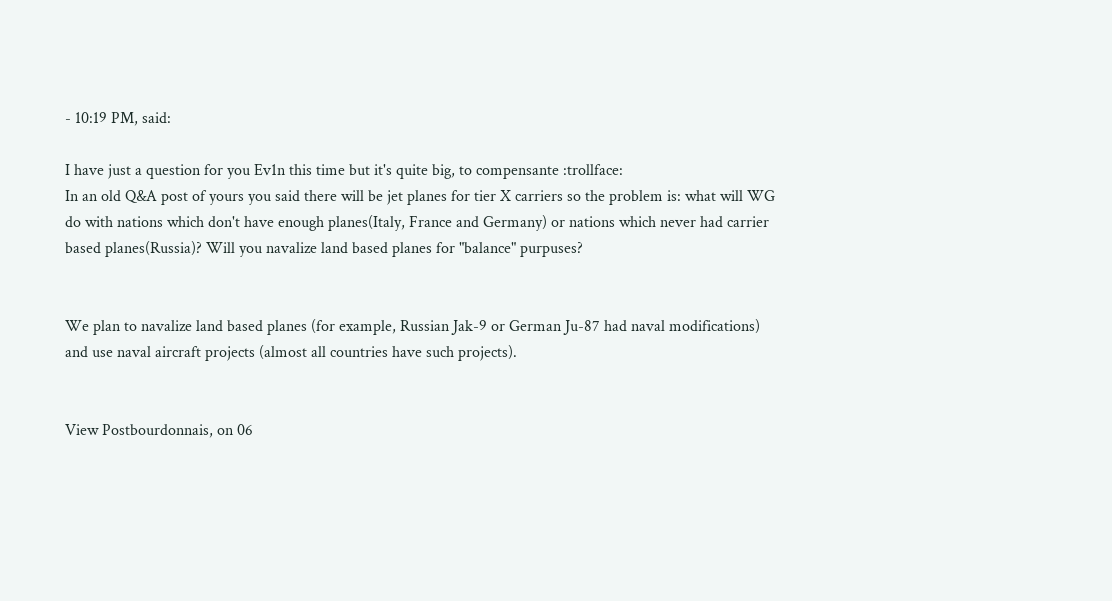- 10:19 PM, said:

I have just a question for you Ev1n this time but it's quite big, to compensante :trollface:
In an old Q&A post of yours you said there will be jet planes for tier X carriers so the problem is: what will WG do with nations which don't have enough planes(Italy, France and Germany) or nations which never had carrier based planes(Russia)? Will you navalize land based planes for "balance" purpuses?


We plan to navalize land based planes (for example, Russian Jak-9 or German Ju-87 had naval modifications) and use naval aircraft projects (almost all countries have such projects).


View Postbourdonnais, on 06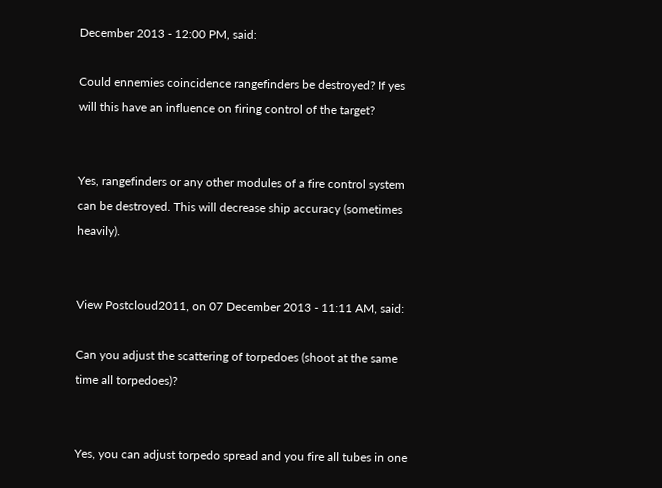December 2013 - 12:00 PM, said:

Could ennemies coincidence rangefinders be destroyed? If yes will this have an influence on firing control of the target?


Yes, rangefinders or any other modules of a fire control system can be destroyed. This will decrease ship accuracy (sometimes heavily).


View Postcloud2011, on 07 December 2013 - 11:11 AM, said:

Can you adjust the scattering of torpedoes (shoot at the same time all torpedoes)?


Yes, you can adjust torpedo spread and you fire all tubes in one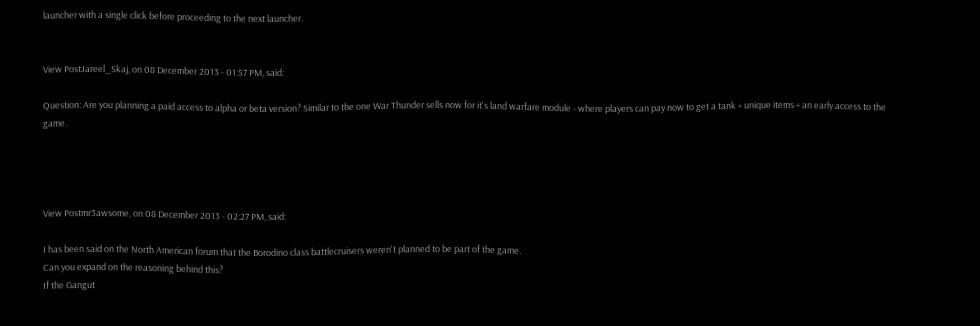launcher with a single click before proceeding to the next launcher.


View PostJareel_Skaj, on 08 December 2013 - 01:57 PM, said:

Question: Are you planning a paid access to alpha or beta version? Similar to the one War Thunder sells now for it's land warfare module - where players can pay now to get a tank + unique items + an early access to the game.




View Postmr3awsome, on 08 December 2013 - 02:27 PM, said:

I has been said on the North American forum that the Borodino class battlecruisers weren't planned to be part of the game.
Can you expand on the reasoning behind this?
If the Gangut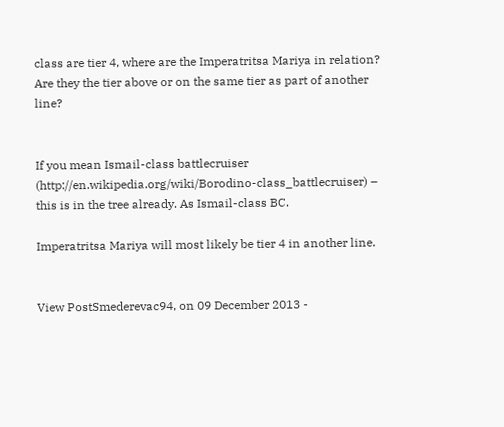class are tier 4, where are the Imperatritsa Mariya in relation? Are they the tier above or on the same tier as part of another line?


If you mean Ismail-class battlecruiser (http://en.wikipedia.org/wiki/Borodino-class_battlecruiser) – this is in the tree already. As Ismail-class BC.

Imperatritsa Mariya will most likely be tier 4 in another line.


View PostSmederevac94, on 09 December 2013 -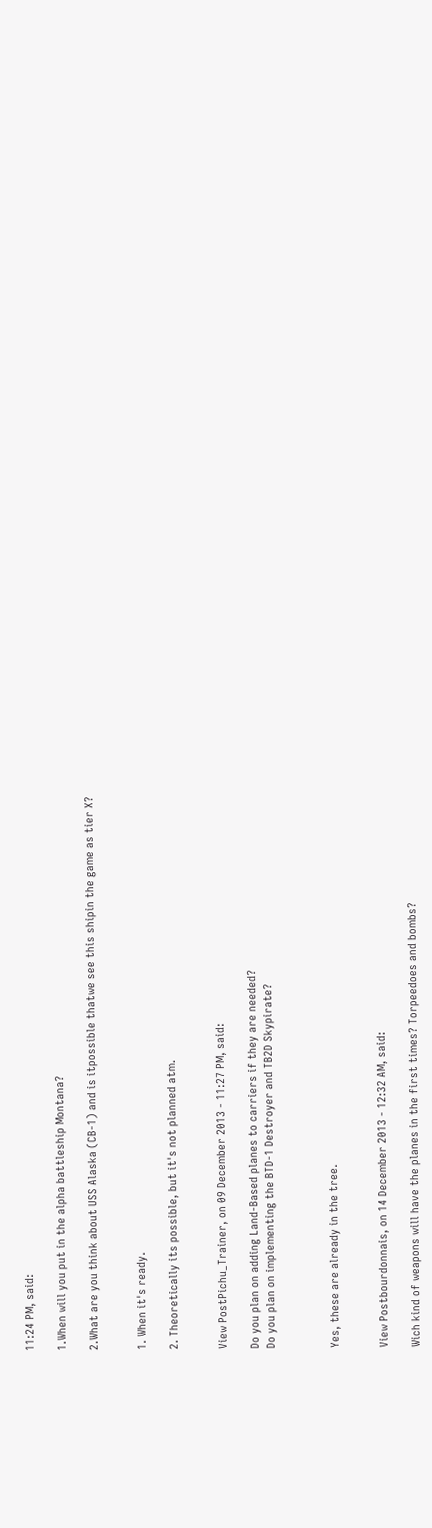11:24 PM, said:

1.When will you put in the alpha battleship Montana?

2.What are you think about USS Alaska (CB-1) and is itpossible thatwe see this shipin the game as tier X?


1. When it's ready.

2. Theoretically its possible, but it's not planned atm.


View PostPichu_Trainer, on 09 December 2013 - 11:27 PM, said:

Do you plan on adding Land-Based planes to carriers if they are needed?
Do you plan on implementing the BTD-1 Destroyer and TB2D Skypirate?



Yes, these are already in the tree.


View Postbourdonnais, on 14 December 2013 - 12:32 AM, said:

Wich kind of weapons will have the planes in the first times? Torpeedoes and bombs?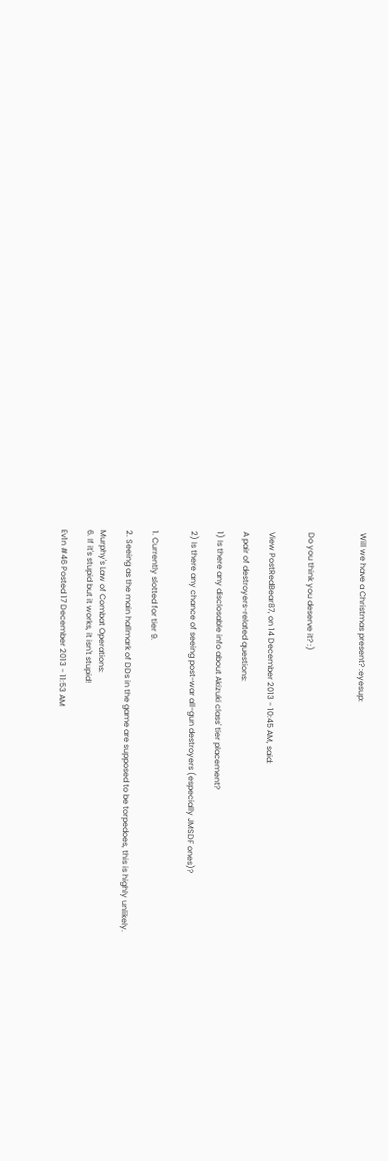Will we have a Christmas present? :eyesup:



Do you think you deserve it? :)


View PostRedBear87, on 14 December 2013 - 10:45 AM, said:

A pair of destroyers-related questions:

1) Is there any disclosable info about Akizuki class' tier placement?

2) Is there any chance of seeing post-war all-gun destroyers (especially JMSDF ones)?


1. Currently slotted for tier 9.

2. Seeing as the main hallmark of DDs in the game are supposed to be torpedoes, this is highly unlikely.

Murphy's Law of Combat Operations:
6. If it's stupid but it works, it isn't stupid!

Ev1n #46 Posted 17 December 2013 - 11:53 AM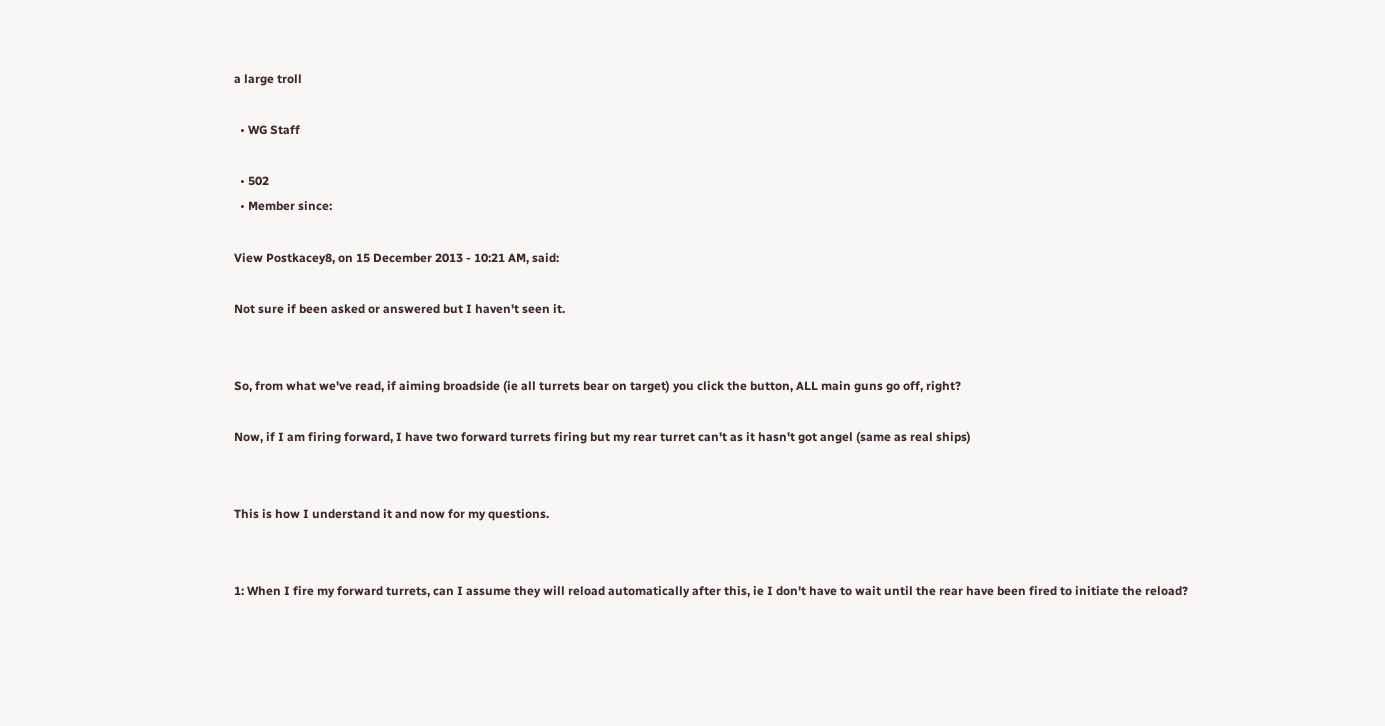a large troll

  • WG Staff

  • 502
  • Member since:

View Postkacey8, on 15 December 2013 - 10:21 AM, said:

Not sure if been asked or answered but I haven't seen it.


So, from what we've read, if aiming broadside (ie all turrets bear on target) you click the button, ALL main guns go off, right?

Now, if I am firing forward, I have two forward turrets firing but my rear turret can't as it hasn't got angel (same as real ships)


This is how I understand it and now for my questions.


1: When I fire my forward turrets, can I assume they will reload automatically after this, ie I don't have to wait until the rear have been fired to initiate the reload?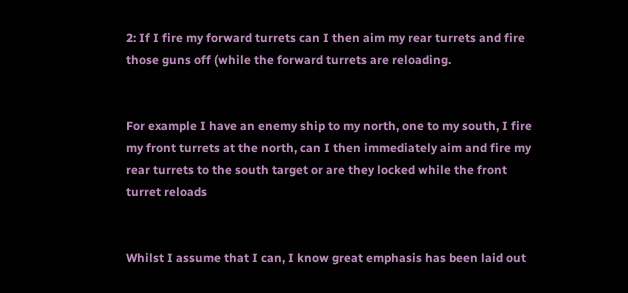2: If I fire my forward turrets can I then aim my rear turrets and fire those guns off (while the forward turrets are reloading.


For example I have an enemy ship to my north, one to my south, I fire my front turrets at the north, can I then immediately aim and fire my rear turrets to the south target or are they locked while the front turret reloads


Whilst I assume that I can, I know great emphasis has been laid out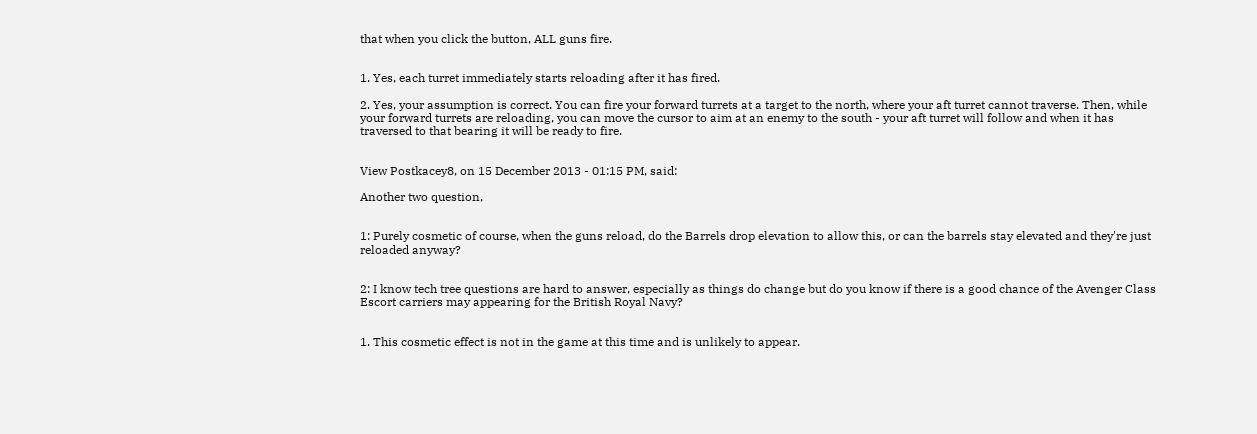that when you click the button, ALL guns fire.


1. Yes, each turret immediately starts reloading after it has fired.

2. Yes, your assumption is correct. You can fire your forward turrets at a target to the north, where your aft turret cannot traverse. Then, while your forward turrets are reloading, you can move the cursor to aim at an enemy to the south - your aft turret will follow and when it has traversed to that bearing it will be ready to fire.


View Postkacey8, on 15 December 2013 - 01:15 PM, said:

Another two question,


1: Purely cosmetic of course, when the guns reload, do the Barrels drop elevation to allow this, or can the barrels stay elevated and they're just reloaded anyway?


2: I know tech tree questions are hard to answer, especially as things do change but do you know if there is a good chance of the Avenger Class Escort carriers may appearing for the British Royal Navy?


1. This cosmetic effect is not in the game at this time and is unlikely to appear.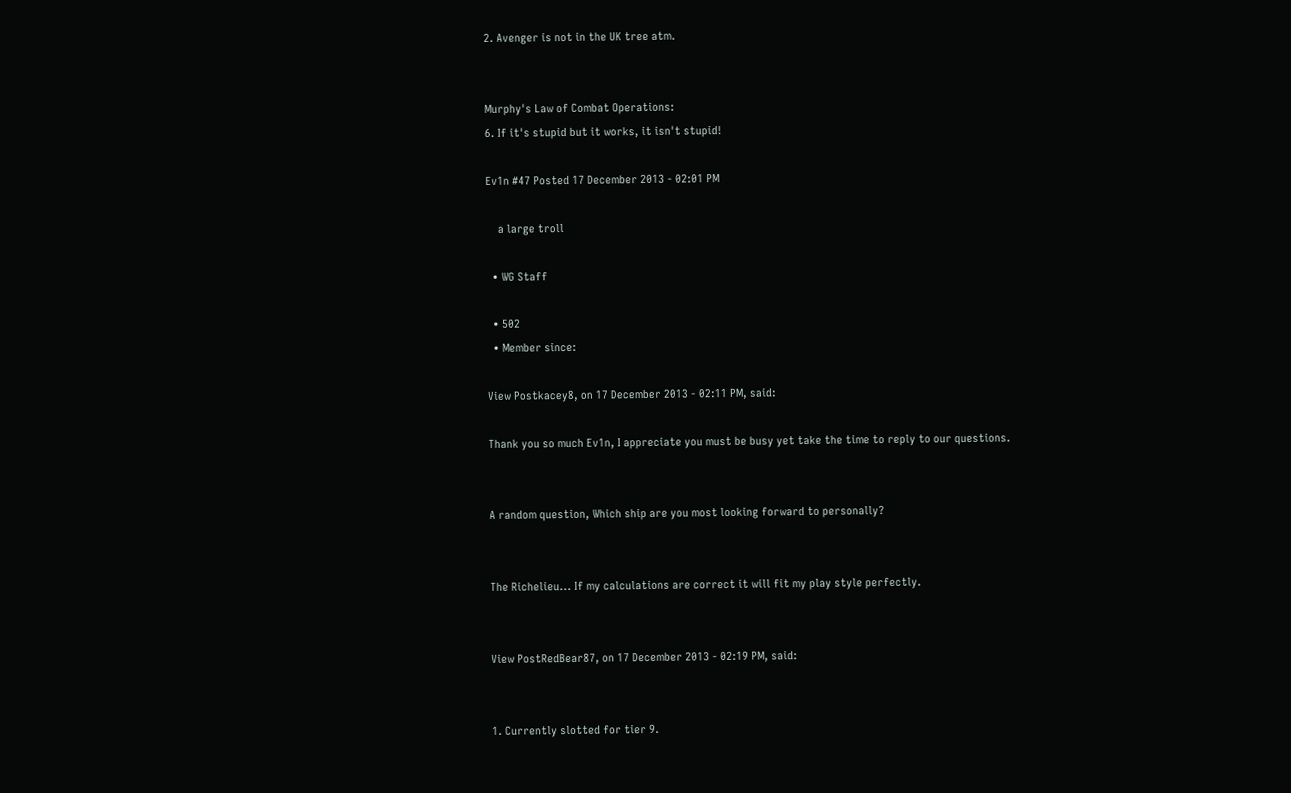2. Avenger is not in the UK tree atm.


Murphy's Law of Combat Operations:
6. If it's stupid but it works, it isn't stupid!

Ev1n #47 Posted 17 December 2013 - 02:01 PM

    a large troll

  • WG Staff

  • 502
  • Member since:

View Postkacey8, on 17 December 2013 - 02:11 PM, said:

Thank you so much Ev1n, I appreciate you must be busy yet take the time to reply to our questions.


A random question, Which ship are you most looking forward to personally?


The Richelieu... If my calculations are correct it will fit my play style perfectly.


View PostRedBear87, on 17 December 2013 - 02:19 PM, said:


1. Currently slotted for tier 9.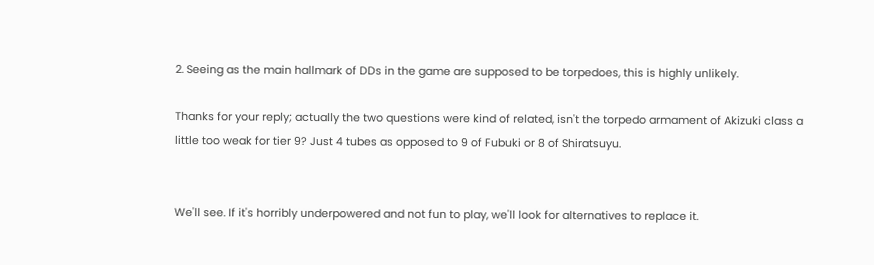2. Seeing as the main hallmark of DDs in the game are supposed to be torpedoes, this is highly unlikely.

Thanks for your reply; actually the two questions were kind of related, isn't the torpedo armament of Akizuki class a little too weak for tier 9? Just 4 tubes as opposed to 9 of Fubuki or 8 of Shiratsuyu.


We'll see. If it's horribly underpowered and not fun to play, we'll look for alternatives to replace it.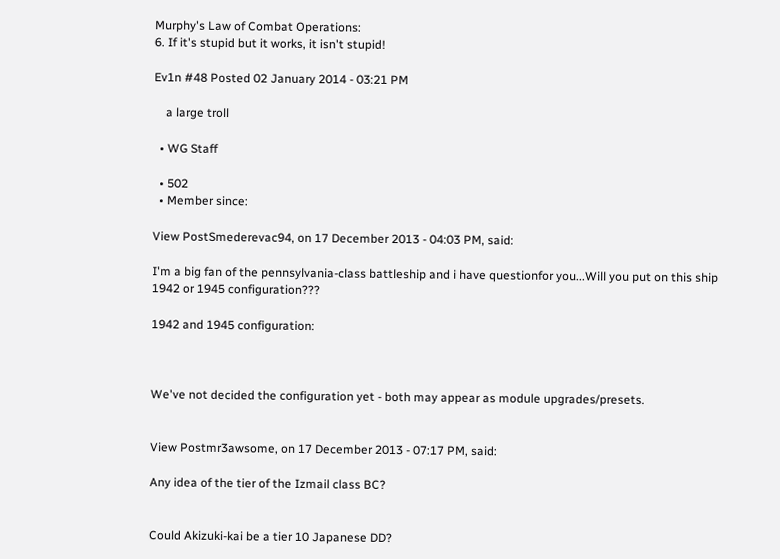Murphy's Law of Combat Operations:
6. If it's stupid but it works, it isn't stupid!

Ev1n #48 Posted 02 January 2014 - 03:21 PM

    a large troll

  • WG Staff

  • 502
  • Member since:

View PostSmederevac94, on 17 December 2013 - 04:03 PM, said:

I'm a big fan of the pennsylvania-class battleship and i have questionfor you...Will you put on this ship 1942 or 1945 configuration???

1942 and 1945 configuration:



We've not decided the configuration yet - both may appear as module upgrades/presets.


View Postmr3awsome, on 17 December 2013 - 07:17 PM, said:

Any idea of the tier of the Izmail class BC?


Could Akizuki-kai be a tier 10 Japanese DD?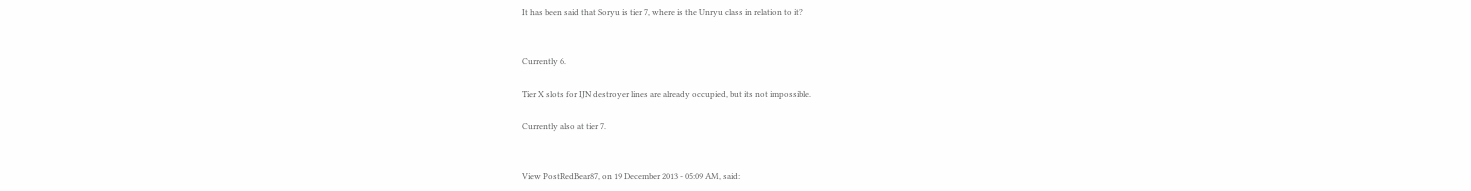It has been said that Soryu is tier 7, where is the Unryu class in relation to it?


Currently 6.

Tier X slots for IJN destroyer lines are already occupied, but its not impossible.

Currently also at tier 7.


View PostRedBear87, on 19 December 2013 - 05:09 AM, said: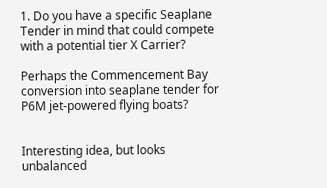1. Do you have a specific Seaplane Tender in mind that could compete with a potential tier X Carrier?

Perhaps the Commencement Bay conversion into seaplane tender for P6M jet-powered flying boats?


Interesting idea, but looks unbalanced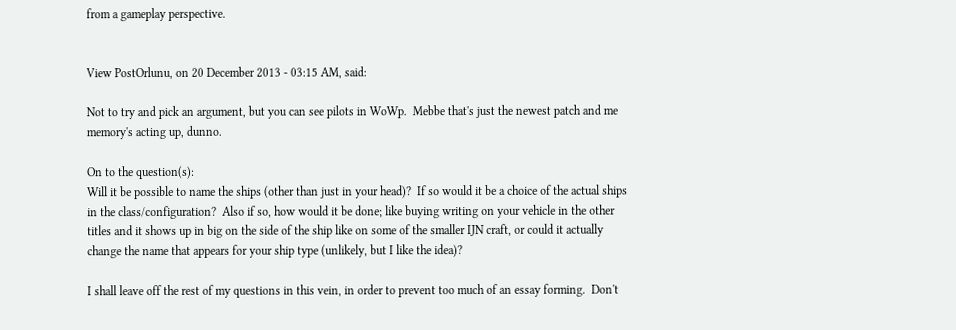from a gameplay perspective.


View PostOrlunu, on 20 December 2013 - 03:15 AM, said:

Not to try and pick an argument, but you can see pilots in WoWp.  Mebbe that's just the newest patch and me memory's acting up, dunno.

On to the question(s):
Will it be possible to name the ships (other than just in your head)?  If so would it be a choice of the actual ships in the class/configuration?  Also if so, how would it be done; like buying writing on your vehicle in the other titles and it shows up in big on the side of the ship like on some of the smaller IJN craft, or could it actually change the name that appears for your ship type (unlikely, but I like the idea)?

I shall leave off the rest of my questions in this vein, in order to prevent too much of an essay forming.  Don't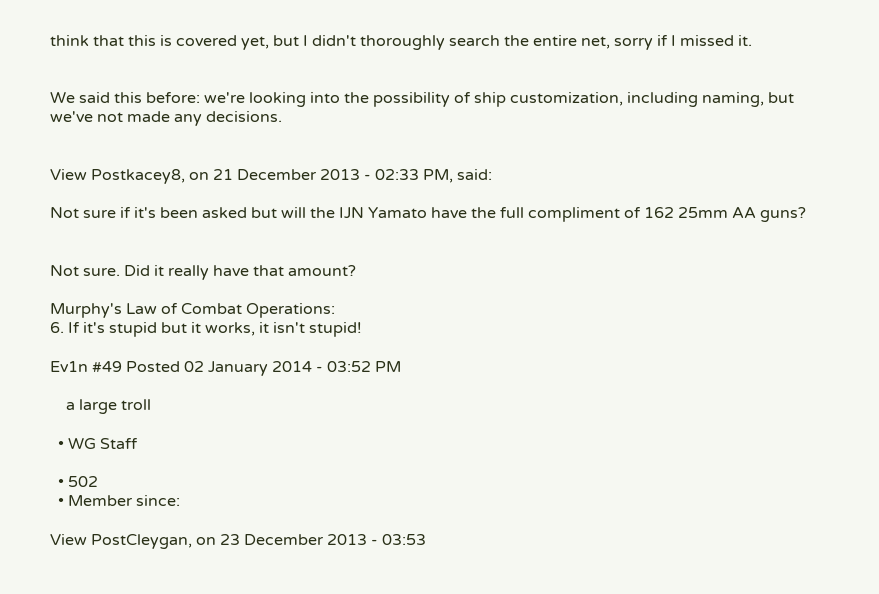think that this is covered yet, but I didn't thoroughly search the entire net, sorry if I missed it.


We said this before: we're looking into the possibility of ship customization, including naming, but we've not made any decisions.


View Postkacey8, on 21 December 2013 - 02:33 PM, said:

Not sure if it's been asked but will the IJN Yamato have the full compliment of 162 25mm AA guns?


Not sure. Did it really have that amount?

Murphy's Law of Combat Operations:
6. If it's stupid but it works, it isn't stupid!

Ev1n #49 Posted 02 January 2014 - 03:52 PM

    a large troll

  • WG Staff

  • 502
  • Member since:

View PostCleygan, on 23 December 2013 - 03:53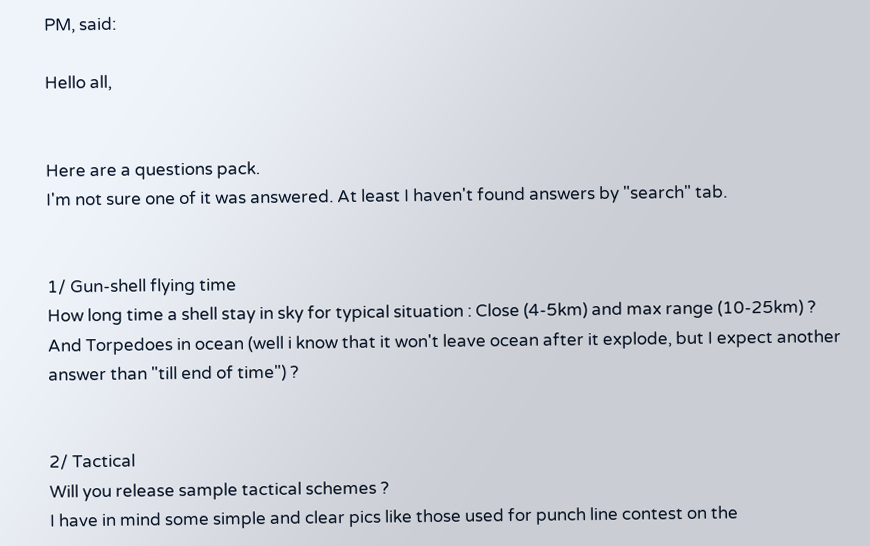PM, said:

Hello all,


Here are a questions pack.
I'm not sure one of it was answered. At least I haven't found answers by "search" tab.


1/ Gun-shell flying time
How long time a shell stay in sky for typical situation : Close (4-5km) and max range (10-25km) ?
And Torpedoes in ocean (well i know that it won't leave ocean after it explode, but I expect another answer than "till end of time") ?


2/ Tactical
Will you release sample tactical schemes ?
I have in mind some simple and clear pics like those used for punch line contest on the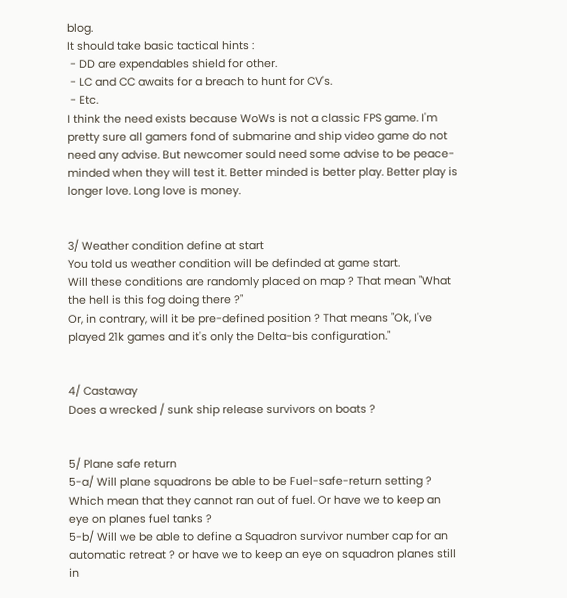blog.
It should take basic tactical hints :
 - DD are expendables shield for other.
 - LC and CC awaits for a breach to hunt for CV's.
 - Etc.
I think the need exists because WoWs is not a classic FPS game. I'm pretty sure all gamers fond of submarine and ship video game do not need any advise. But newcomer sould need some advise to be peace-minded when they will test it. Better minded is better play. Better play is longer love. Long love is money.


3/ Weather condition define at start
You told us weather condition will be definded at game start.
Will these conditions are randomly placed on map ? That mean "What the hell is this fog doing there ?"
Or, in contrary, will it be pre-defined position ? That means "Ok, I've played 21k games and it's only the Delta-bis configuration."


4/ Castaway
Does a wrecked / sunk ship release survivors on boats ?


5/ Plane safe return
5-a/ Will plane squadrons be able to be Fuel-safe-return setting ? Which mean that they cannot ran out of fuel. Or have we to keep an eye on planes fuel tanks ?
5-b/ Will we be able to define a Squadron survivor number cap for an automatic retreat ? or have we to keep an eye on squadron planes still in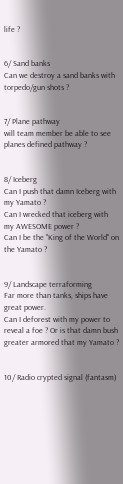life ?


6/ Sand banks
Can we destroy a sand banks with torpedo/gun shots ?


7/ Plane pathway
will team member be able to see planes defined pathway ?


8/ Iceberg
Can I push that damn Iceberg with my Yamato ?
Can I wrecked that iceberg with my AWESOME power ?
Can I be the "King of the World" on the Yamato ?


9/ Landscape terraforming
Far more than tanks, ships have great power.
Can I deforest with my power to reveal a foe ? Or is that damn bush greater armored that my Yamato ?


10/ Radio crypted signal (fantasm)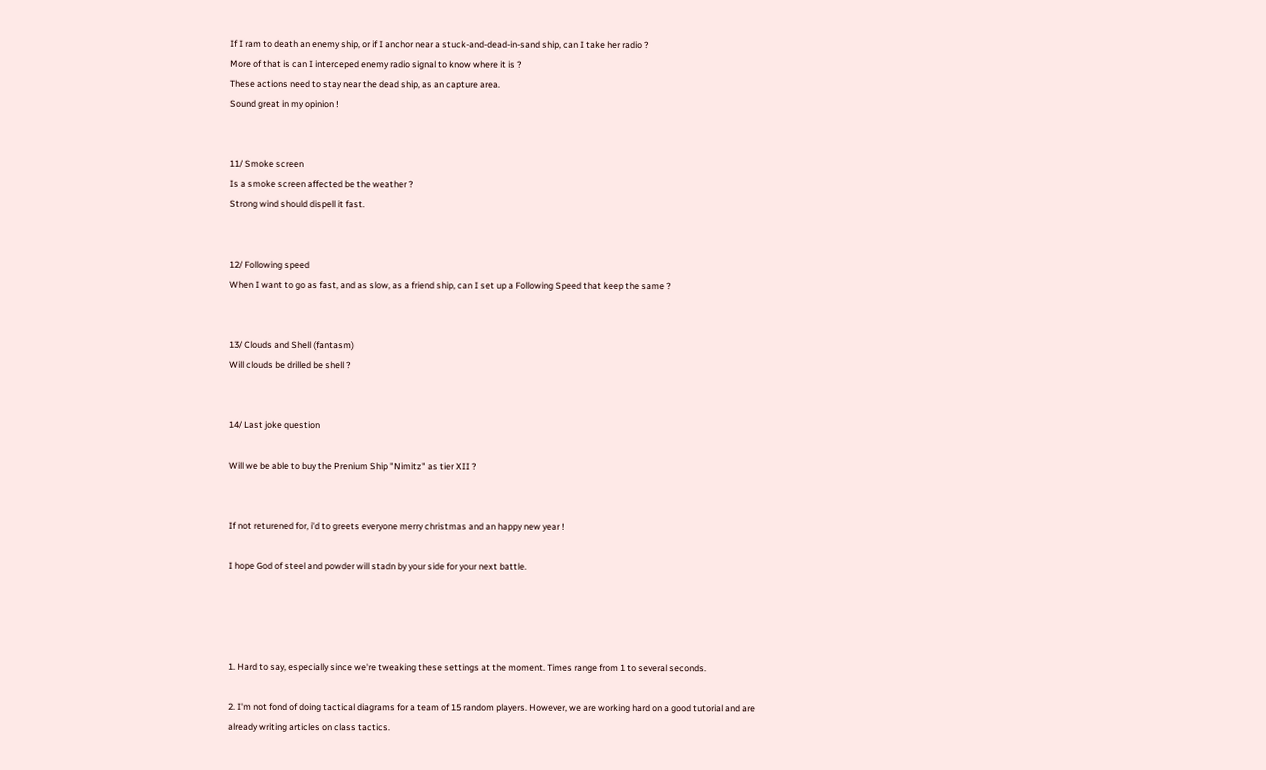If I ram to death an enemy ship, or if I anchor near a stuck-and-dead-in-sand ship, can I take her radio ?
More of that is can I interceped enemy radio signal to know where it is ?
These actions need to stay near the dead ship, as an capture area.
Sound great in my opinion !


11/ Smoke screen
Is a smoke screen affected be the weather ?
Strong wind should dispell it fast.


12/ Following speed
When I want to go as fast, and as slow, as a friend ship, can I set up a Following Speed that keep the same ?


13/ Clouds and Shell (fantasm)
Will clouds be drilled be shell ?


14/ Last joke question

Will we be able to buy the Prenium Ship "Nimitz" as tier XII ?


If not returened for, i'd to greets everyone merry christmas and an happy new year !

I hope God of steel and powder will stadn by your side for your next battle.




1. Hard to say, especially since we're tweaking these settings at the moment. Times range from 1 to several seconds.

2. I'm not fond of doing tactical diagrams for a team of 15 random players. However, we are working hard on a good tutorial and are already writing articles on class tactics.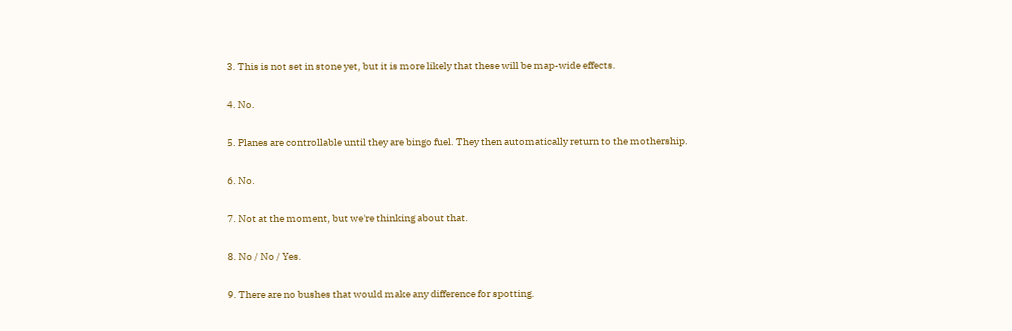3. This is not set in stone yet, but it is more likely that these will be map-wide effects.

4. No.

5. Planes are controllable until they are bingo fuel. They then automatically return to the mothership.

6. No.

7. Not at the moment, but we're thinking about that.

8. No / No / Yes.

9. There are no bushes that would make any difference for spotting.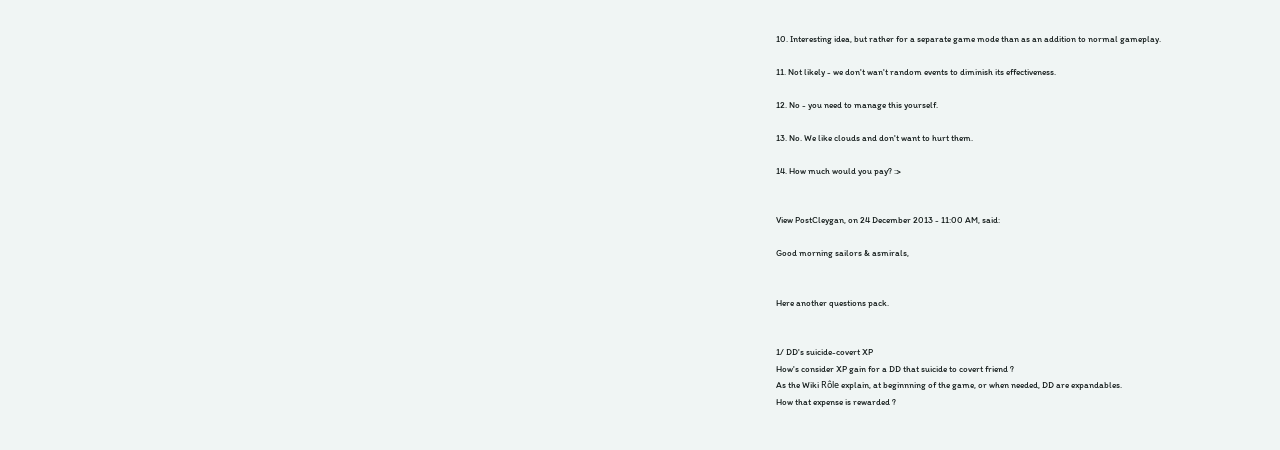10. Interesting idea, but rather for a separate game mode than as an addition to normal gameplay.

11. Not likely - we don't wan't random events to diminish its effectiveness.

12. No - you need to manage this yourself.

13. No. We like clouds and don't want to hurt them.

14. How much would you pay? :>


View PostCleygan, on 24 December 2013 - 11:00 AM, said:

Good morning sailors & asmirals,


Here another questions pack.


1/ DD's suicide-covert XP
How's consider XP gain for a DD that suicide to covert friend ?
As the Wiki Rôle explain, at beginnning of the game, or when needed, DD are expandables.
How that expense is rewarded ?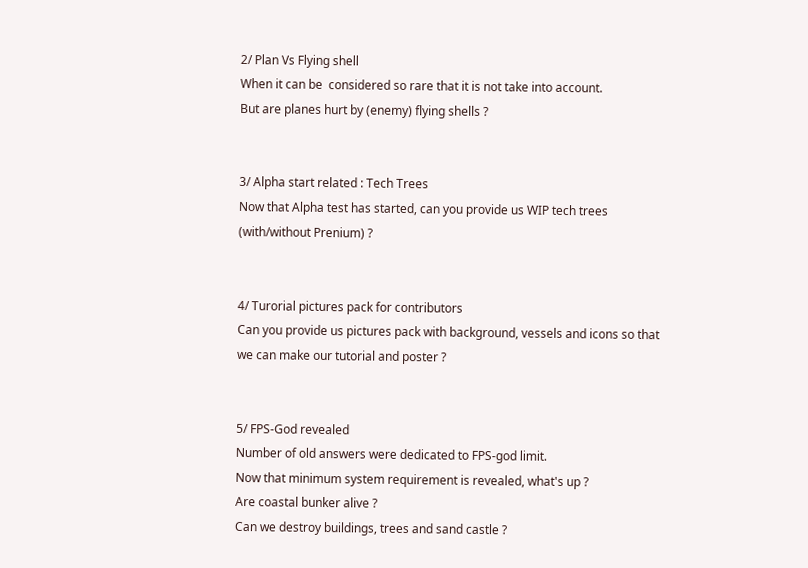2/ Plan Vs Flying shell
When it can be  considered so rare that it is not take into account.
But are planes hurt by (enemy) flying shells ?


3/ Alpha start related : Tech Trees
Now that Alpha test has started, can you provide us WIP tech trees (with/without Prenium) ?


4/ Turorial pictures pack for contributors
Can you provide us pictures pack with background, vessels and icons so that we can make our tutorial and poster ?


5/ FPS-God revealed
Number of old answers were dedicated to FPS-god limit.
Now that minimum system requirement is revealed, what's up ?
Are coastal bunker alive ?
Can we destroy buildings, trees and sand castle ?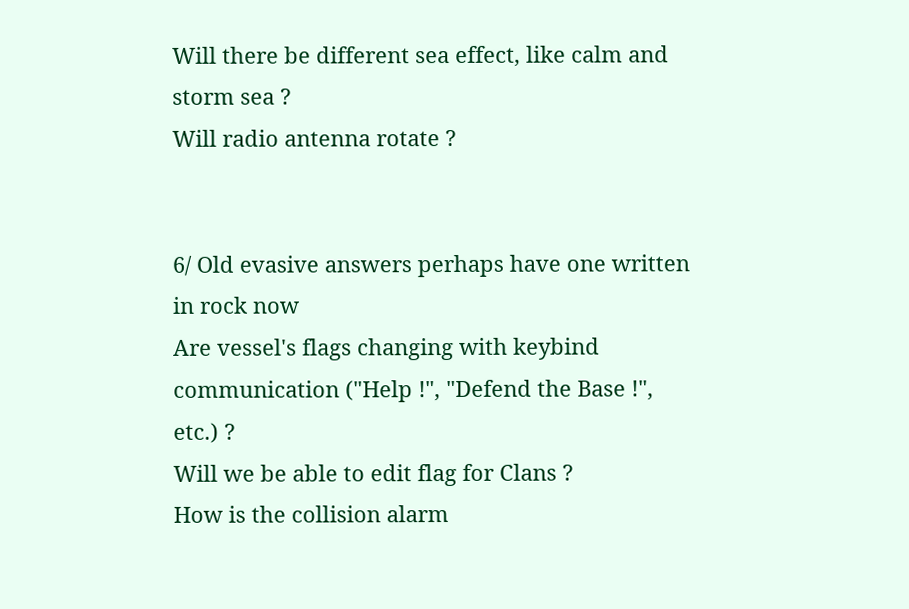Will there be different sea effect, like calm and storm sea ?
Will radio antenna rotate ?


6/ Old evasive answers perhaps have one written in rock now
Are vessel's flags changing with keybind communication ("Help !", "Defend the Base !", etc.) ?
Will we be able to edit flag for Clans ?
How is the collision alarm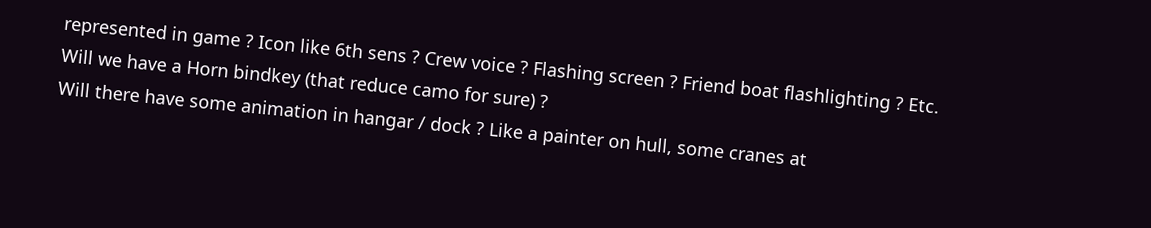represented in game ? Icon like 6th sens ? Crew voice ? Flashing screen ? Friend boat flashlighting ? Etc.
Will we have a Horn bindkey (that reduce camo for sure) ?
Will there have some animation in hangar / dock ? Like a painter on hull, some cranes at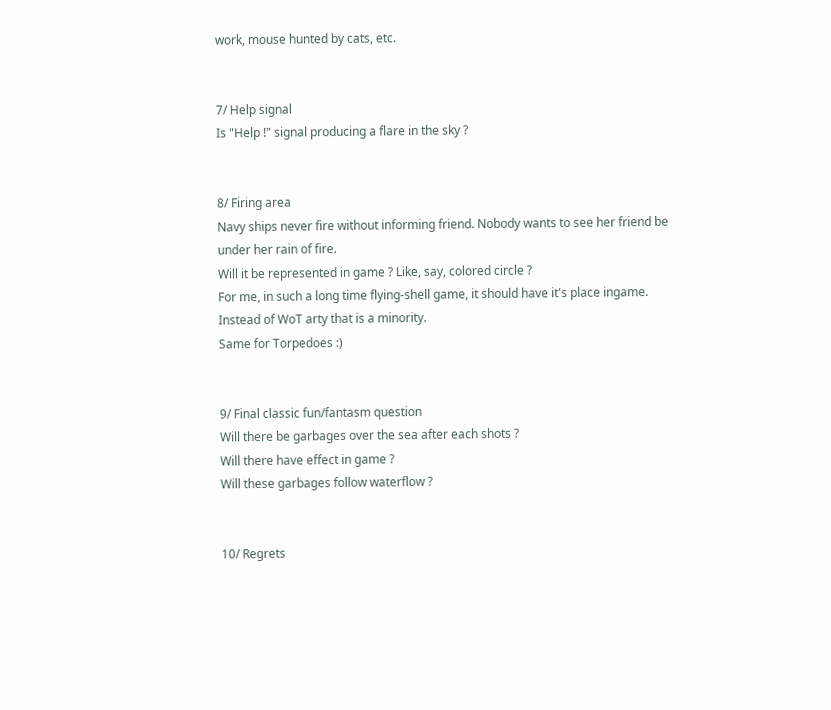work, mouse hunted by cats, etc.


7/ Help signal
Is "Help !" signal producing a flare in the sky ?


8/ Firing area
Navy ships never fire without informing friend. Nobody wants to see her friend be under her rain of fire.
Will it be represented in game ? Like, say, colored circle ?
For me, in such a long time flying-shell game, it should have it's place ingame. Instead of WoT arty that is a minority.
Same for Torpedoes :)


9/ Final classic fun/fantasm question
Will there be garbages over the sea after each shots ?
Will there have effect in game ?
Will these garbages follow waterflow ?


10/ Regrets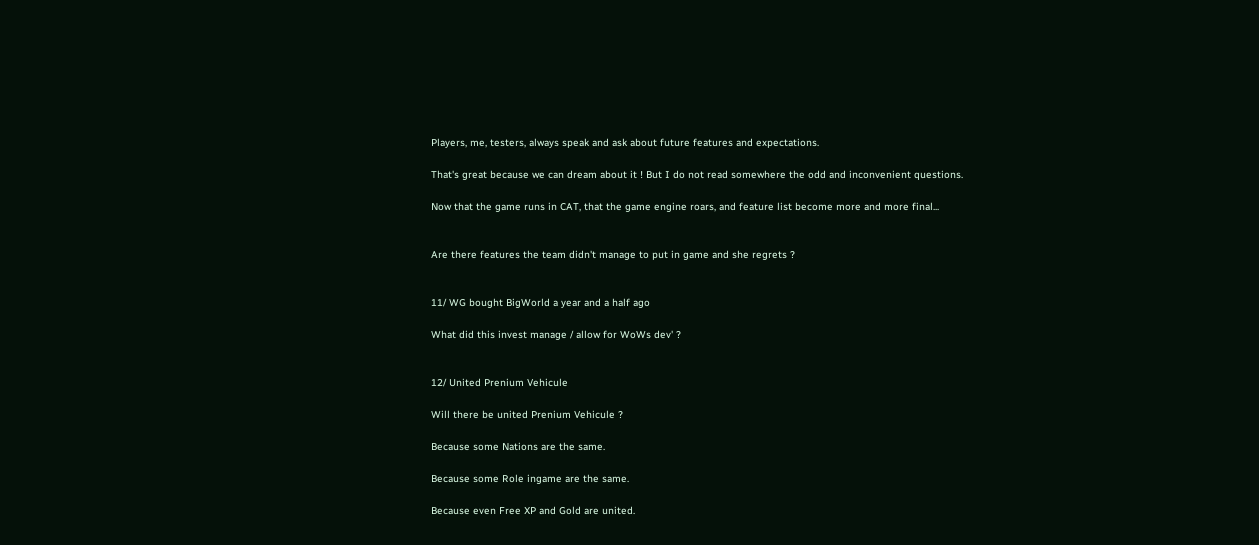Players, me, testers, always speak and ask about future features and expectations.

That's great because we can dream about it ! But I do not read somewhere the odd and inconvenient questions.

Now that the game runs in CAT, that the game engine roars, and feature list become more and more final...


Are there features the team didn't manage to put in game and she regrets ?


11/ WG bought BigWorld a year and a half ago

What did this invest manage / allow for WoWs dev' ?


12/ United Prenium Vehicule

Will there be united Prenium Vehicule ?

Because some Nations are the same.

Because some Role ingame are the same.

Because even Free XP and Gold are united.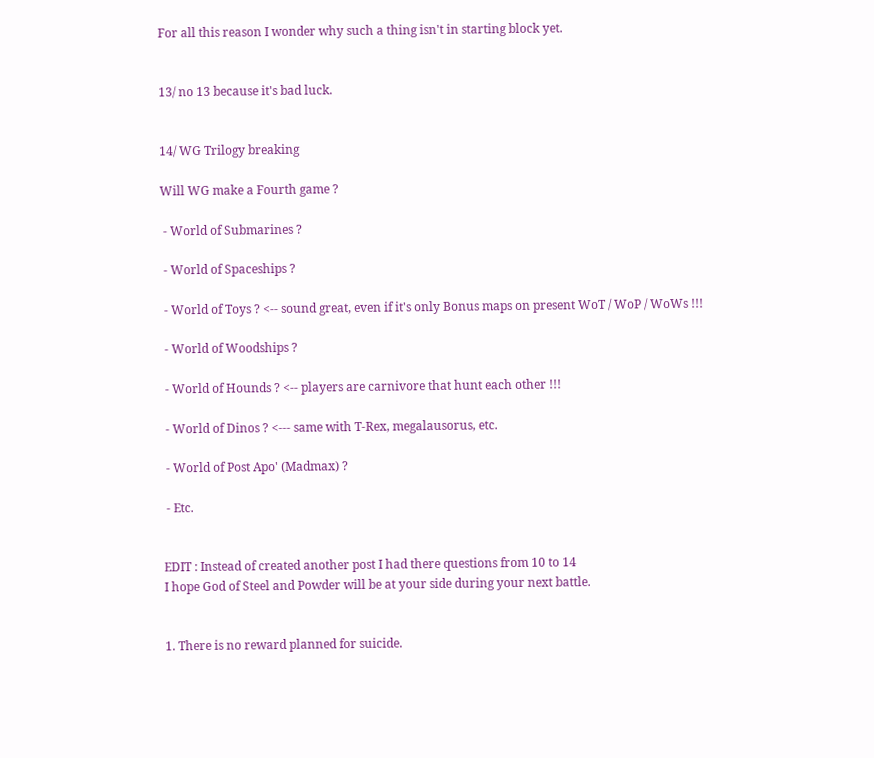For all this reason I wonder why such a thing isn't in starting block yet.


13/ no 13 because it's bad luck.


14/ WG Trilogy breaking

Will WG make a Fourth game ?

 - World of Submarines ?

 - World of Spaceships ?

 - World of Toys ? <-- sound great, even if it's only Bonus maps on present WoT / WoP / WoWs !!!

 - World of Woodships ?

 - World of Hounds ? <-- players are carnivore that hunt each other !!!

 - World of Dinos ? <--- same with T-Rex, megalausorus, etc.

 - World of Post Apo' (Madmax) ?

 - Etc.


EDIT : Instead of created another post I had there questions from 10 to 14
I hope God of Steel and Powder will be at your side during your next battle.


1. There is no reward planned for suicide.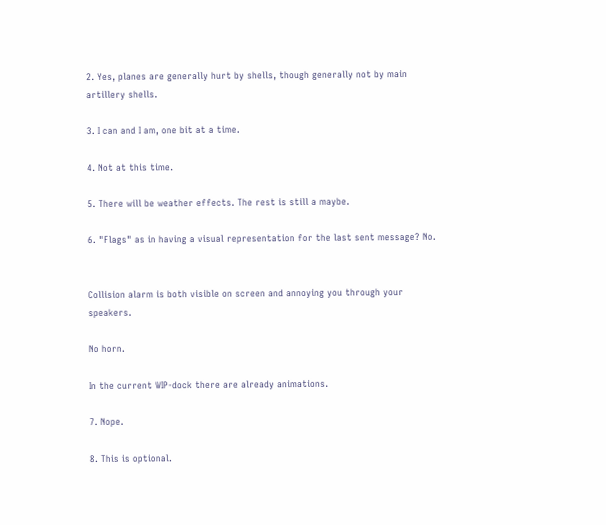2. Yes, planes are generally hurt by shells, though generally not by main artillery shells.

3. I can and I am, one bit at a time.

4. Not at this time.

5. There will be weather effects. The rest is still a maybe.

6. "Flags" as in having a visual representation for the last sent message? No.


Collision alarm is both visible on screen and annoying you through your speakers.

No horn.

In the current WIP-dock there are already animations.

7. Nope.

8. This is optional.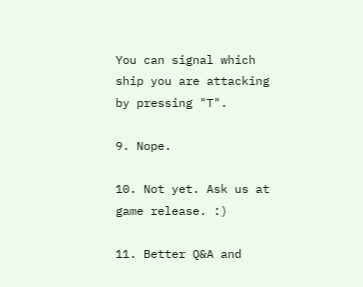You can signal which ship you are attacking by pressing "T".

9. Nope.

10. Not yet. Ask us at game release. :)

11. Better Q&A and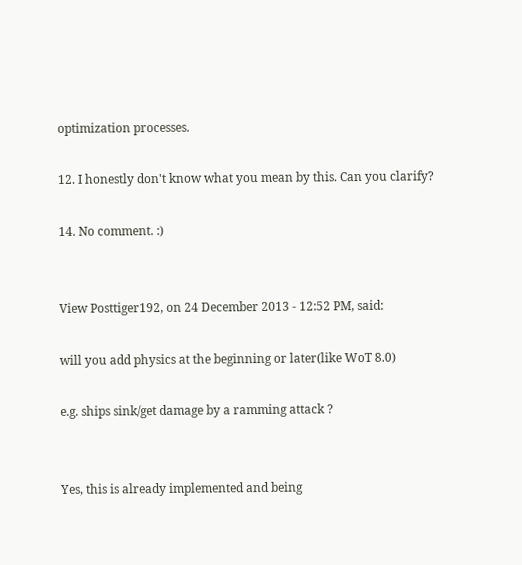optimization processes.

12. I honestly don't know what you mean by this. Can you clarify?

14. No comment. :)


View Posttiger192, on 24 December 2013 - 12:52 PM, said:

will you add physics at the beginning or later(like WoT 8.0)

e.g. ships sink/get damage by a ramming attack ?


Yes, this is already implemented and being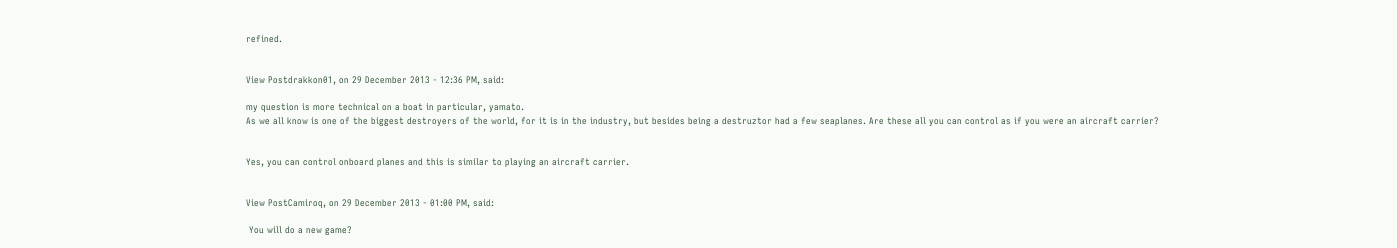refined.


View Postdrakkon01, on 29 December 2013 - 12:36 PM, said:

my question is more technical on a boat in particular, yamato.
As we all know is one of the biggest destroyers of the world, for it is in the industry, but besides being a destruztor had a few seaplanes. Are these all you can control as if you were an aircraft carrier?


Yes, you can control onboard planes and this is similar to playing an aircraft carrier.


View PostCamiroq, on 29 December 2013 - 01:00 PM, said:

 You will do a new game?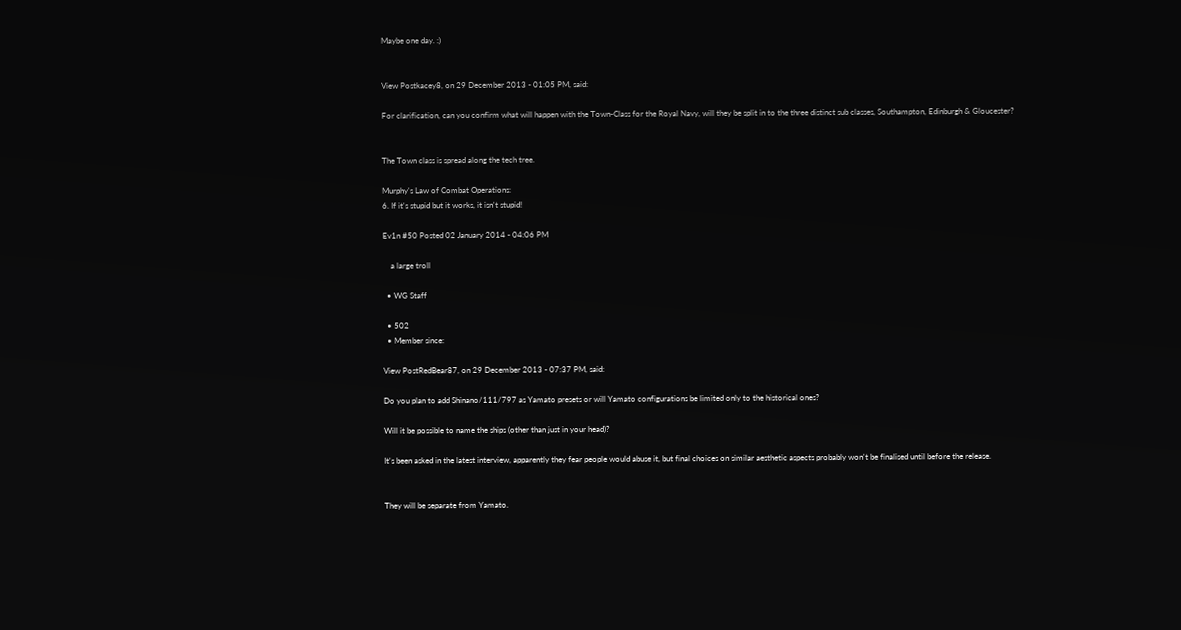Maybe one day. :)


View Postkacey8, on 29 December 2013 - 01:05 PM, said:

For clarification, can you confirm what will happen with the Town-Class for the Royal Navy, will they be split in to the three distinct sub classes, Southampton, Edinburgh & Gloucester?


The Town class is spread along the tech tree.

Murphy's Law of Combat Operations:
6. If it's stupid but it works, it isn't stupid!

Ev1n #50 Posted 02 January 2014 - 04:06 PM

    a large troll

  • WG Staff

  • 502
  • Member since:

View PostRedBear87, on 29 December 2013 - 07:37 PM, said:

Do you plan to add Shinano/111/797 as Yamato presets or will Yamato configurations be limited only to the historical ones?

Will it be possible to name the ships (other than just in your head)?

It's been asked in the latest interview, apparently they fear people would abuse it, but final choices on similar aesthetic aspects probably won't be finalised until before the release.


They will be separate from Yamato.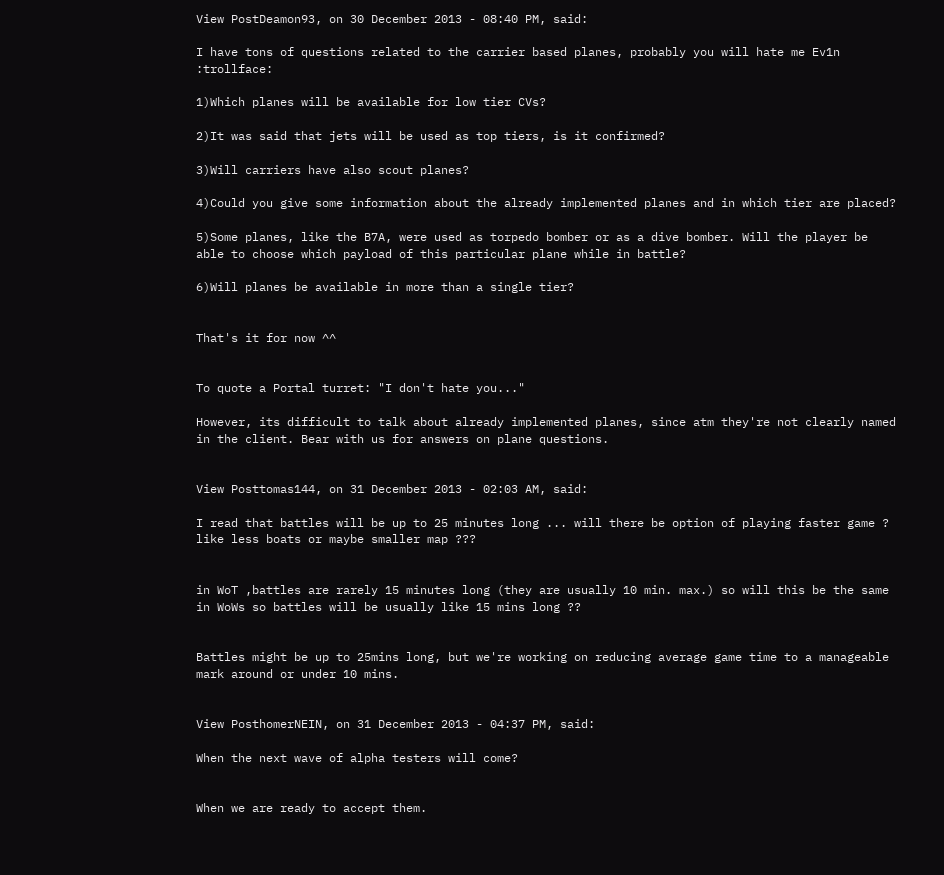View PostDeamon93, on 30 December 2013 - 08:40 PM, said:

I have tons of questions related to the carrier based planes, probably you will hate me Ev1n :trollface:

1)Which planes will be available for low tier CVs?

2)It was said that jets will be used as top tiers, is it confirmed?

3)Will carriers have also scout planes?

4)Could you give some information about the already implemented planes and in which tier are placed?

5)Some planes, like the B7A, were used as torpedo bomber or as a dive bomber. Will the player be able to choose which payload of this particular plane while in battle?

6)Will planes be available in more than a single tier?


That's it for now ^^


To quote a Portal turret: "I don't hate you..."

However, its difficult to talk about already implemented planes, since atm they're not clearly named in the client. Bear with us for answers on plane questions.


View Posttomas144, on 31 December 2013 - 02:03 AM, said:

I read that battles will be up to 25 minutes long ... will there be option of playing faster game ? like less boats or maybe smaller map ???


in WoT ,battles are rarely 15 minutes long (they are usually 10 min. max.) so will this be the same in WoWs so battles will be usually like 15 mins long ??


Battles might be up to 25mins long, but we're working on reducing average game time to a manageable mark around or under 10 mins.


View PosthomerNEIN, on 31 December 2013 - 04:37 PM, said:

When the next wave of alpha testers will come?


When we are ready to accept them.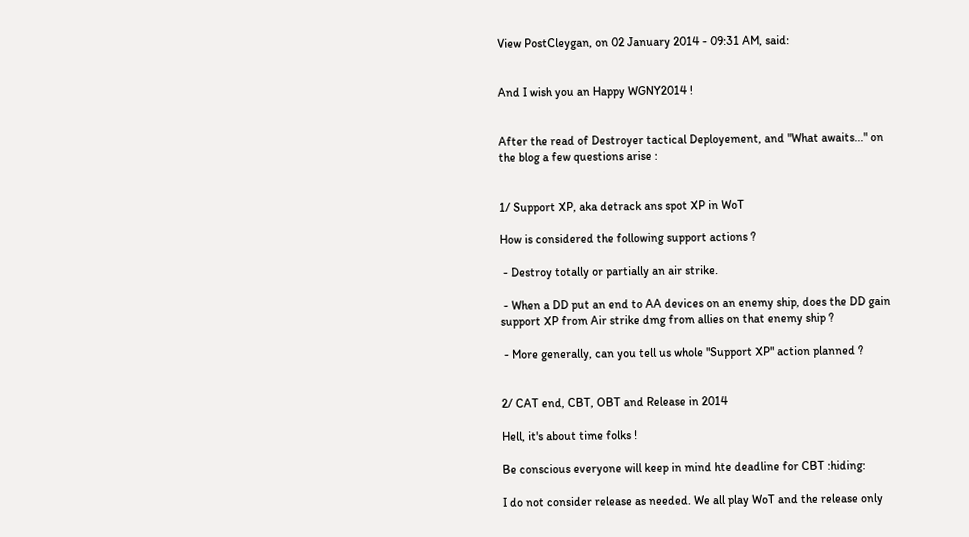View PostCleygan, on 02 January 2014 - 09:31 AM, said:


And I wish you an Happy WGNY2014 !


After the read of Destroyer tactical Deployement, and "What awaits..." on the blog a few questions arise :


1/ Support XP, aka detrack ans spot XP in WoT

How is considered the following support actions ?

 - Destroy totally or partially an air strike.

 - When a DD put an end to AA devices on an enemy ship, does the DD gain support XP from Air strike dmg from allies on that enemy ship ?

 - More generally, can you tell us whole "Support XP" action planned ?


2/ CAT end, CBT, OBT and Release in 2014

Hell, it's about time folks !

Be conscious everyone will keep in mind hte deadline for CBT :hiding:

I do not consider release as needed. We all play WoT and the release only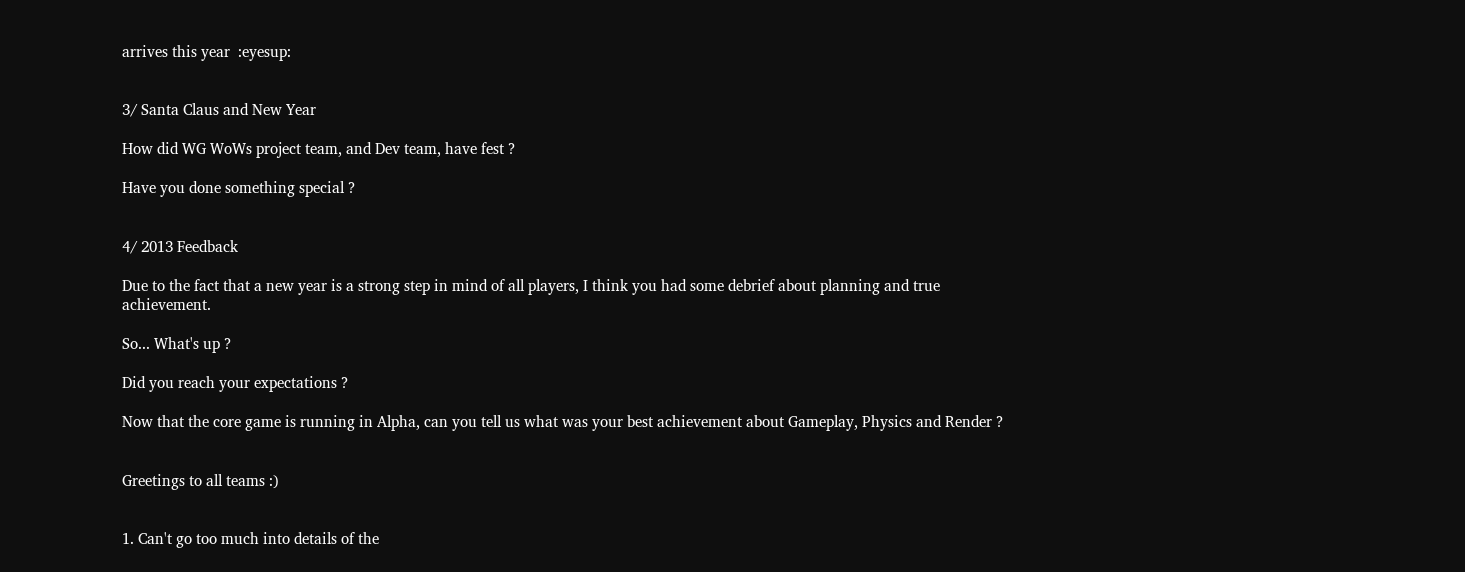arrives this year  :eyesup:


3/ Santa Claus and New Year

How did WG WoWs project team, and Dev team, have fest ?

Have you done something special ?


4/ 2013 Feedback

Due to the fact that a new year is a strong step in mind of all players, I think you had some debrief about planning and true achievement.

So... What's up ?

Did you reach your expectations ?

Now that the core game is running in Alpha, can you tell us what was your best achievement about Gameplay, Physics and Render ?


Greetings to all teams :)


1. Can't go too much into details of the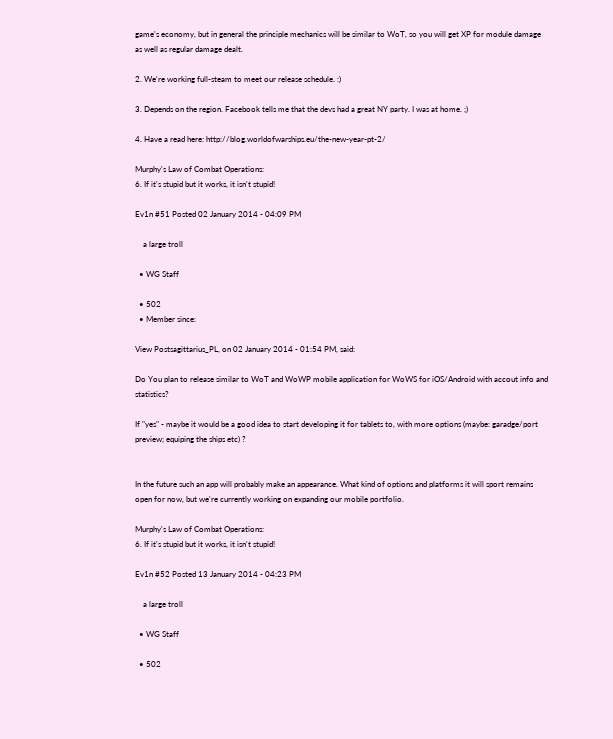game's economy, but in general the principle mechanics will be similar to WoT, so you will get XP for module damage as well as regular damage dealt.

2. We're working full-steam to meet our release schedule. :)

3. Depends on the region. Facebook tells me that the devs had a great NY party. I was at home. ;)

4. Have a read here: http://blog.worldofwarships.eu/the-new-year-pt-2/

Murphy's Law of Combat Operations:
6. If it's stupid but it works, it isn't stupid!

Ev1n #51 Posted 02 January 2014 - 04:09 PM

    a large troll

  • WG Staff

  • 502
  • Member since:

View Postsagittarius_PL, on 02 January 2014 - 01:54 PM, said:

Do You plan to release similar to WoT and WoWP mobile application for WoWS for iOS/Android with accout info and statistics?

If "yes" - maybe it would be a good idea to start developing it for tablets to, with more options (maybe: garadge/port preview; equiping the ships etc) ?


In the future such an app will probably make an appearance. What kind of options and platforms it will sport remains open for now, but we're currently working on expanding our mobile portfolio.

Murphy's Law of Combat Operations:
6. If it's stupid but it works, it isn't stupid!

Ev1n #52 Posted 13 January 2014 - 04:23 PM

    a large troll

  • WG Staff

  • 502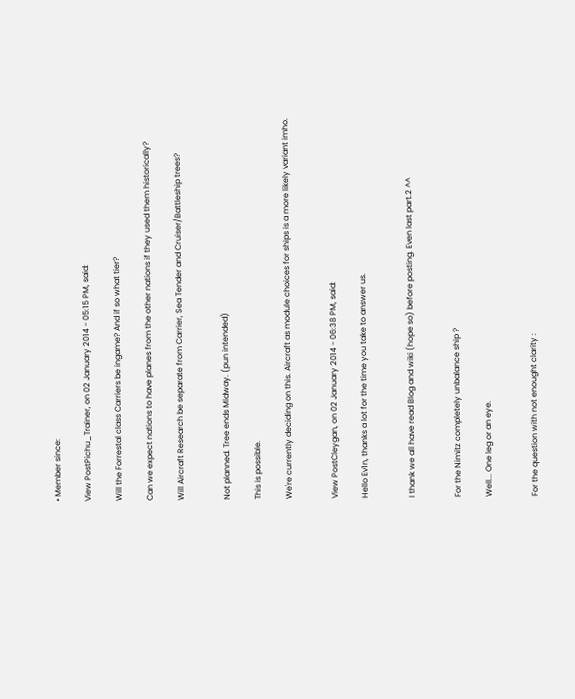• Member since:

View PostPichu_Trainer, on 02 January 2014 - 05:15 PM, said:

Will the Forrestal class Carriers be ingame? And if so what tier?

Can we expect nations to have planes from the other nations if they used them historically?

Will Aircraft Research be separate from Carrier, Sea Tender and Cruiser/Battleship trees?


Not planned. Tree ends Midway. (pun intended)

This is possible.

We're currently deciding on this. Aircraft as module choices for ships is a more likely variant imho.


View PostCleygan, on 02 January 2014 - 06:38 PM, said:

Hello Ev1n, thanks a lot for the time you take to answer us.


I thank we all have read Blog and wiki (hope so) before posting. Even last part.2 ^^


For the Nimitz completely unbalance ship ?

Well... One leg or an eye.


For the question with not enought clarity :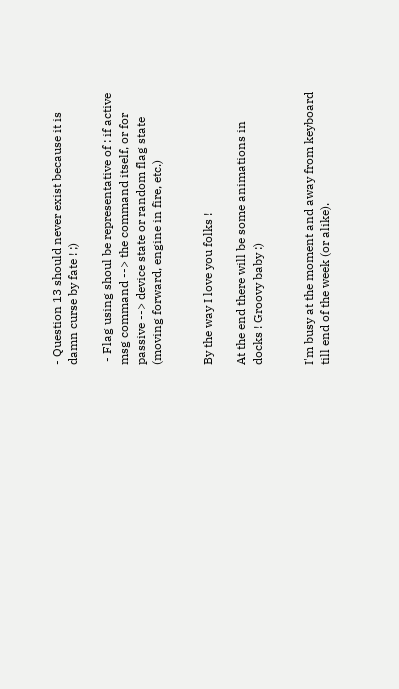- Question 13 should never exist because it is damn curse by fate ! ;)

 - Flag using shoul be representative of : if active msg command --> the command itself, or for passive --> device state or random flag state (moving forward, engine in fire, etc.)


By the way I love you folks !

At the end there will be some animations in docks ! Groovy baby :)


I'm busy at the moment and away from keyboard till end of the week (or alike).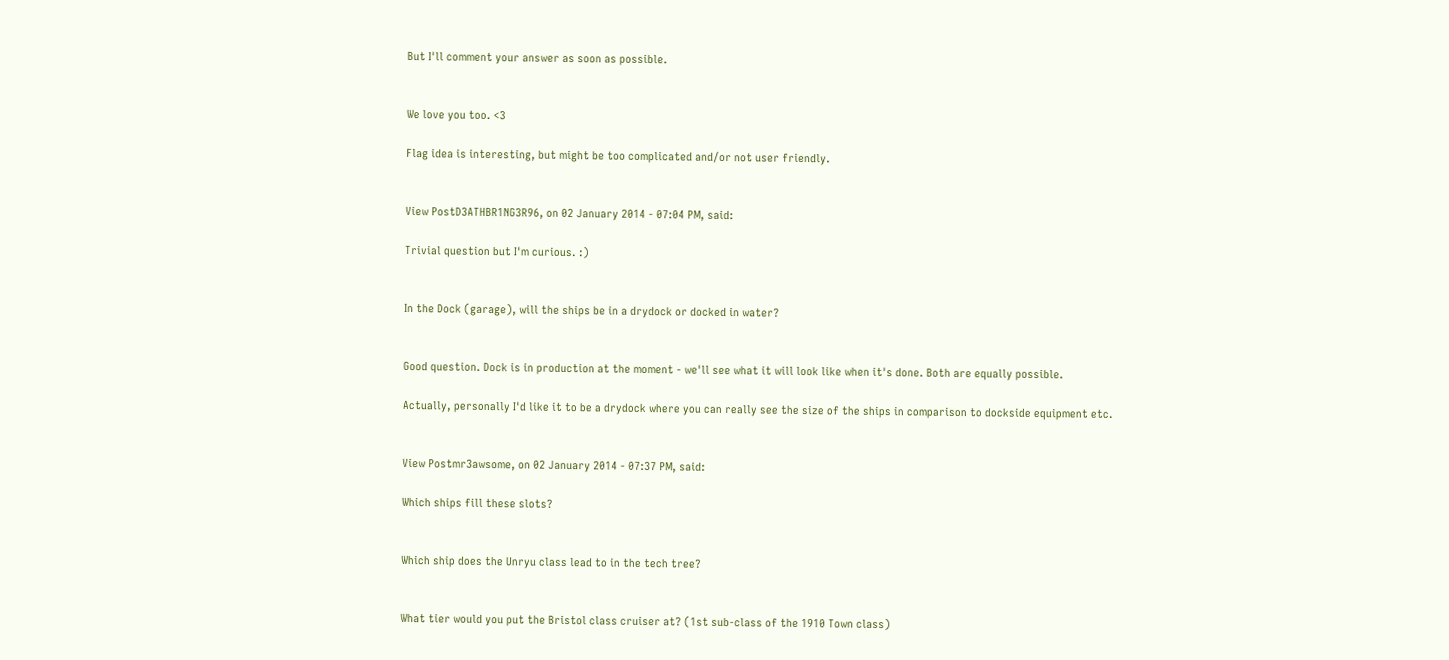But I'll comment your answer as soon as possible.


We love you too. <3

Flag idea is interesting, but might be too complicated and/or not user friendly.


View PostD3ATHBR1NG3R96, on 02 January 2014 - 07:04 PM, said:

Trivial question but I'm curious. :)


In the Dock (garage), will the ships be in a drydock or docked in water?


Good question. Dock is in production at the moment - we'll see what it will look like when it's done. Both are equally possible.

Actually, personally I'd like it to be a drydock where you can really see the size of the ships in comparison to dockside equipment etc.


View Postmr3awsome, on 02 January 2014 - 07:37 PM, said:

Which ships fill these slots?


Which ship does the Unryu class lead to in the tech tree?


What tier would you put the Bristol class cruiser at? (1st sub-class of the 1910 Town class)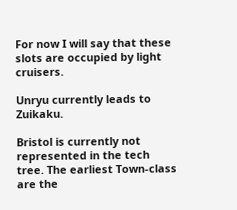For now I will say that these slots are occupied by light cruisers.

Unryu currently leads to Zuikaku.

Bristol is currently not represented in the tech tree. The earliest Town-class are the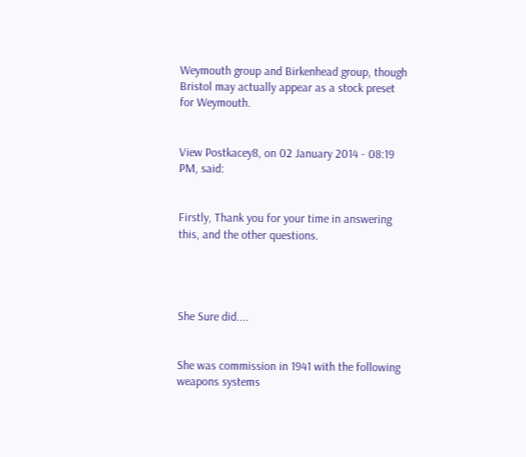Weymouth group and Birkenhead group, though Bristol may actually appear as a stock preset for Weymouth.


View Postkacey8, on 02 January 2014 - 08:19 PM, said:


Firstly, Thank you for your time in answering this, and the other questions.




She Sure did....


She was commission in 1941 with the following weapons systems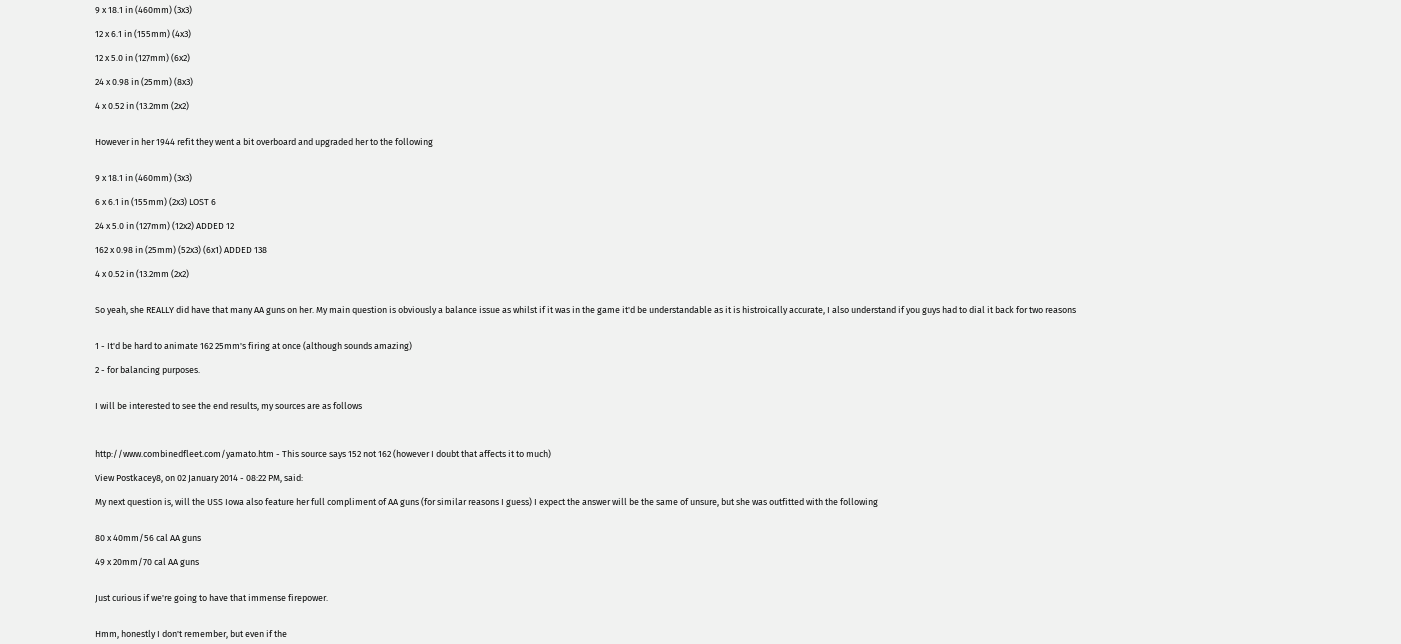9 x 18.1 in (460mm) (3x3)

12 x 6.1 in (155mm) (4x3)

12 x 5.0 in (127mm) (6x2)

24 x 0.98 in (25mm) (8x3)

4 x 0.52 in (13.2mm (2x2)


However in her 1944 refit they went a bit overboard and upgraded her to the following


9 x 18.1 in (460mm) (3x3)

6 x 6.1 in (155mm) (2x3) LOST 6

24 x 5.0 in (127mm) (12x2) ADDED 12

162 x 0.98 in (25mm) (52x3) (6x1) ADDED 138

4 x 0.52 in (13.2mm (2x2)


So yeah, she REALLY did have that many AA guns on her. My main question is obviously a balance issue as whilst if it was in the game it'd be understandable as it is histroically accurate, I also understand if you guys had to dial it back for two reasons


1 - It'd be hard to animate 162 25mm's firing at once (although sounds amazing)

2 - for balancing purposes.


I will be interested to see the end results, my sources are as follows



http://www.combinedfleet.com/yamato.htm - This source says 152 not 162 (however I doubt that affects it to much)

View Postkacey8, on 02 January 2014 - 08:22 PM, said:

My next question is, will the USS Iowa also feature her full compliment of AA guns (for similar reasons I guess) I expect the answer will be the same of unsure, but she was outfitted with the following


80 x 40mm/56 cal AA guns

49 x 20mm/70 cal AA guns


Just curious if we're going to have that immense firepower.


Hmm, honestly I don't remember, but even if the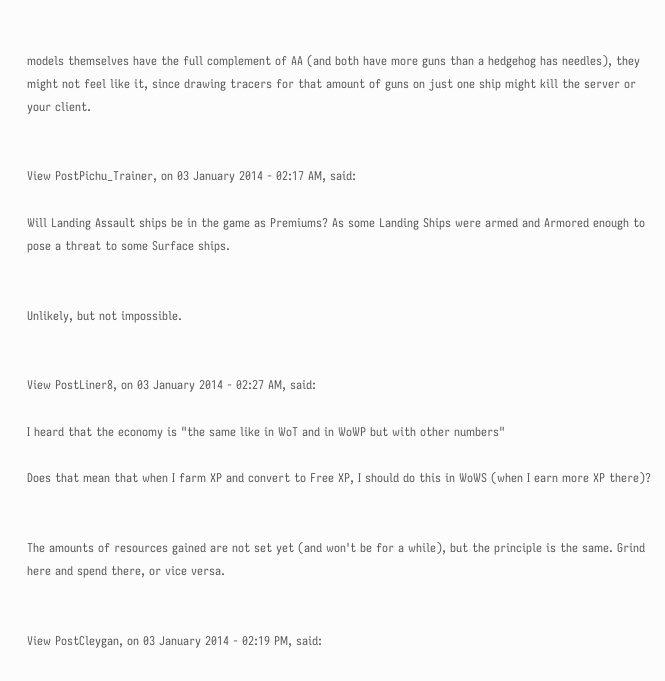models themselves have the full complement of AA (and both have more guns than a hedgehog has needles), they might not feel like it, since drawing tracers for that amount of guns on just one ship might kill the server or your client.


View PostPichu_Trainer, on 03 January 2014 - 02:17 AM, said:

Will Landing Assault ships be in the game as Premiums? As some Landing Ships were armed and Armored enough to pose a threat to some Surface ships.


Unlikely, but not impossible.


View PostLiner8, on 03 January 2014 - 02:27 AM, said:

I heard that the economy is "the same like in WoT and in WoWP but with other numbers"

Does that mean that when I farm XP and convert to Free XP, I should do this in WoWS (when I earn more XP there)?


The amounts of resources gained are not set yet (and won't be for a while), but the principle is the same. Grind here and spend there, or vice versa.


View PostCleygan, on 03 January 2014 - 02:19 PM, said: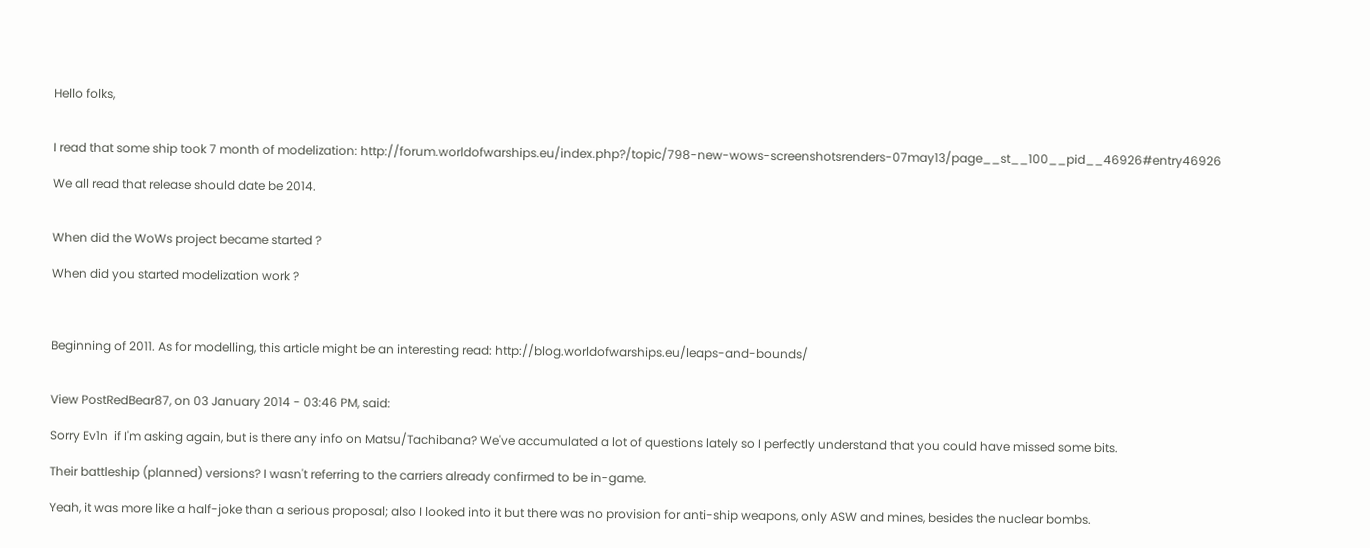Hello folks,


I read that some ship took 7 month of modelization: http://forum.worldofwarships.eu/index.php?/topic/798-new-wows-screenshotsrenders-07may13/page__st__100__pid__46926#entry46926

We all read that release should date be 2014.


When did the WoWs project became started ?

When did you started modelization work ?



Beginning of 2011. As for modelling, this article might be an interesting read: http://blog.worldofwarships.eu/leaps-and-bounds/


View PostRedBear87, on 03 January 2014 - 03:46 PM, said:

Sorry Ev1n  if I'm asking again, but is there any info on Matsu/Tachibana? We've accumulated a lot of questions lately so I perfectly understand that you could have missed some bits.

Their battleship (planned) versions? I wasn't referring to the carriers already confirmed to be in-game.

Yeah, it was more like a half-joke than a serious proposal; also I looked into it but there was no provision for anti-ship weapons, only ASW and mines, besides the nuclear bombs.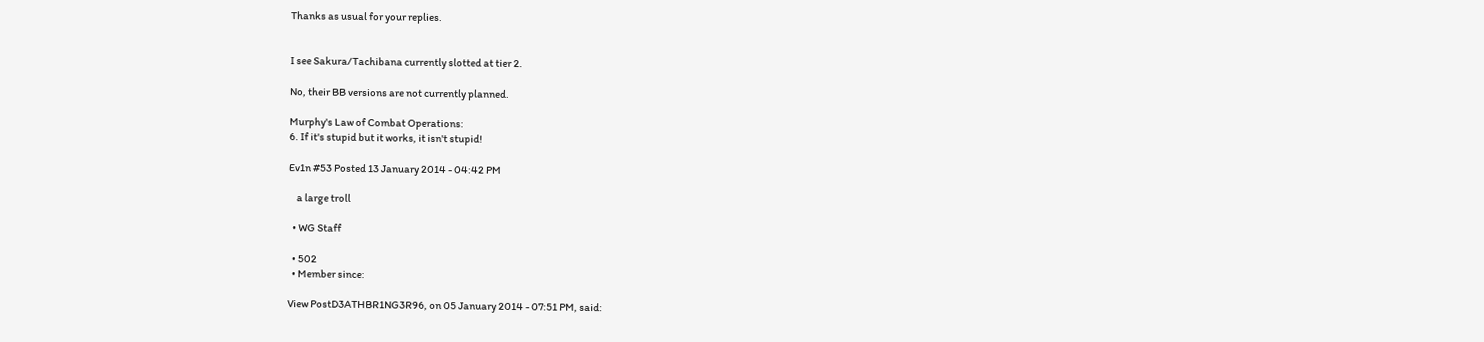Thanks as usual for your replies.


I see Sakura/Tachibana currently slotted at tier 2.

No, their BB versions are not currently planned.

Murphy's Law of Combat Operations:
6. If it's stupid but it works, it isn't stupid!

Ev1n #53 Posted 13 January 2014 - 04:42 PM

    a large troll

  • WG Staff

  • 502
  • Member since:

View PostD3ATHBR1NG3R96, on 05 January 2014 - 07:51 PM, said: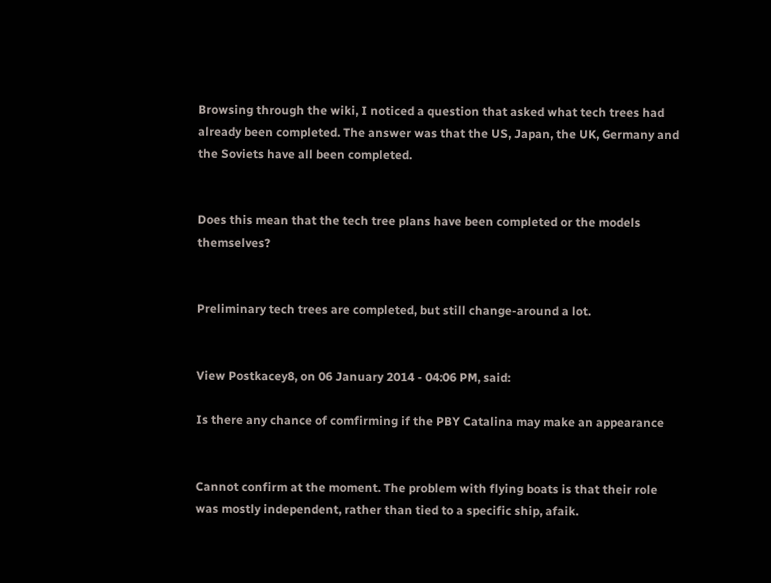Browsing through the wiki, I noticed a question that asked what tech trees had already been completed. The answer was that the US, Japan, the UK, Germany and the Soviets have all been completed.


Does this mean that the tech tree plans have been completed or the models themselves?


Preliminary tech trees are completed, but still change-around a lot.


View Postkacey8, on 06 January 2014 - 04:06 PM, said:

Is there any chance of comfirming if the PBY Catalina may make an appearance


Cannot confirm at the moment. The problem with flying boats is that their role was mostly independent, rather than tied to a specific ship, afaik.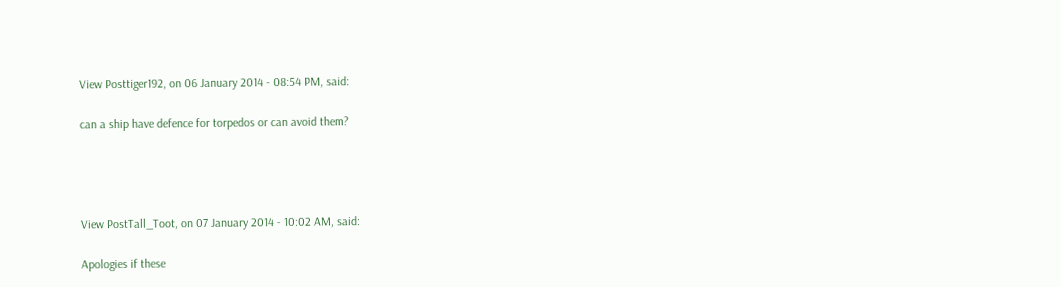View Posttiger192, on 06 January 2014 - 08:54 PM, said:

can a ship have defence for torpedos or can avoid them?




View PostTall_Toot, on 07 January 2014 - 10:02 AM, said:

Apologies if these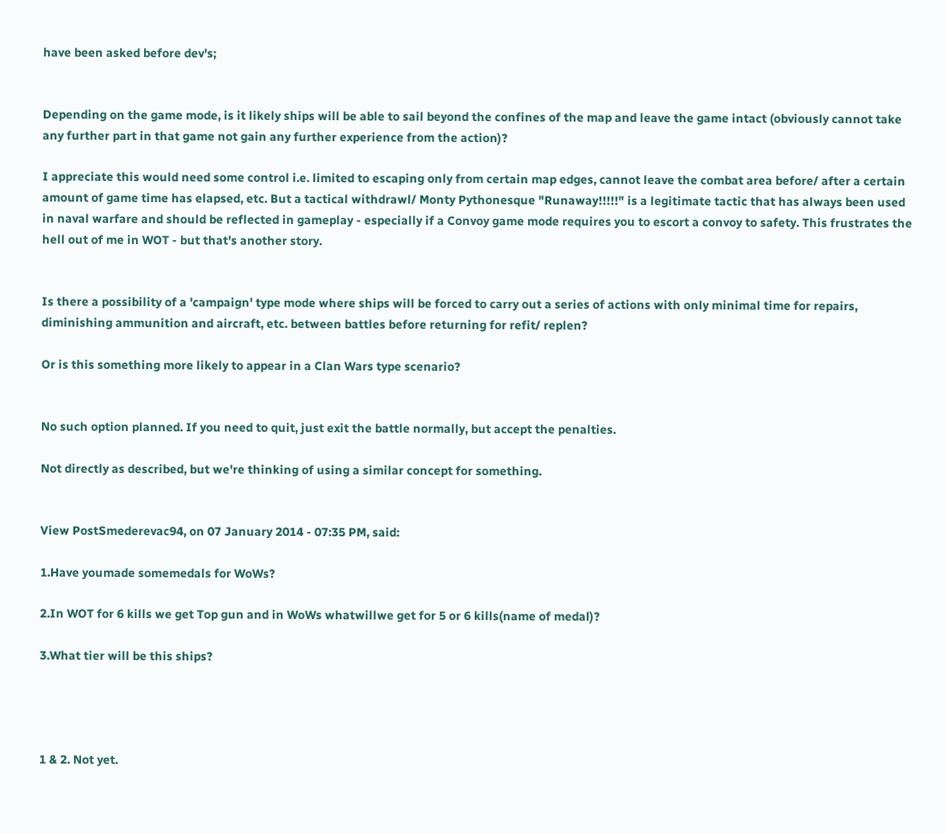have been asked before dev's;


Depending on the game mode, is it likely ships will be able to sail beyond the confines of the map and leave the game intact (obviously cannot take any further part in that game not gain any further experience from the action)?

I appreciate this would need some control i.e. limited to escaping only from certain map edges, cannot leave the combat area before/ after a certain amount of game time has elapsed, etc. But a tactical withdrawl/ Monty Pythonesque "Runaway!!!!!" is a legitimate tactic that has always been used in naval warfare and should be reflected in gameplay - especially if a Convoy game mode requires you to escort a convoy to safety. This frustrates the hell out of me in WOT - but that's another story.


Is there a possibility of a 'campaign' type mode where ships will be forced to carry out a series of actions with only minimal time for repairs, diminishing ammunition and aircraft, etc. between battles before returning for refit/ replen?

Or is this something more likely to appear in a Clan Wars type scenario?


No such option planned. If you need to quit, just exit the battle normally, but accept the penalties.

Not directly as described, but we're thinking of using a similar concept for something.


View PostSmederevac94, on 07 January 2014 - 07:35 PM, said:

1.Have youmade somemedals for WoWs?

2.In WOT for 6 kills we get Top gun and in WoWs whatwillwe get for 5 or 6 kills(name of medal)?

3.What tier will be this ships?




1 & 2. Not yet.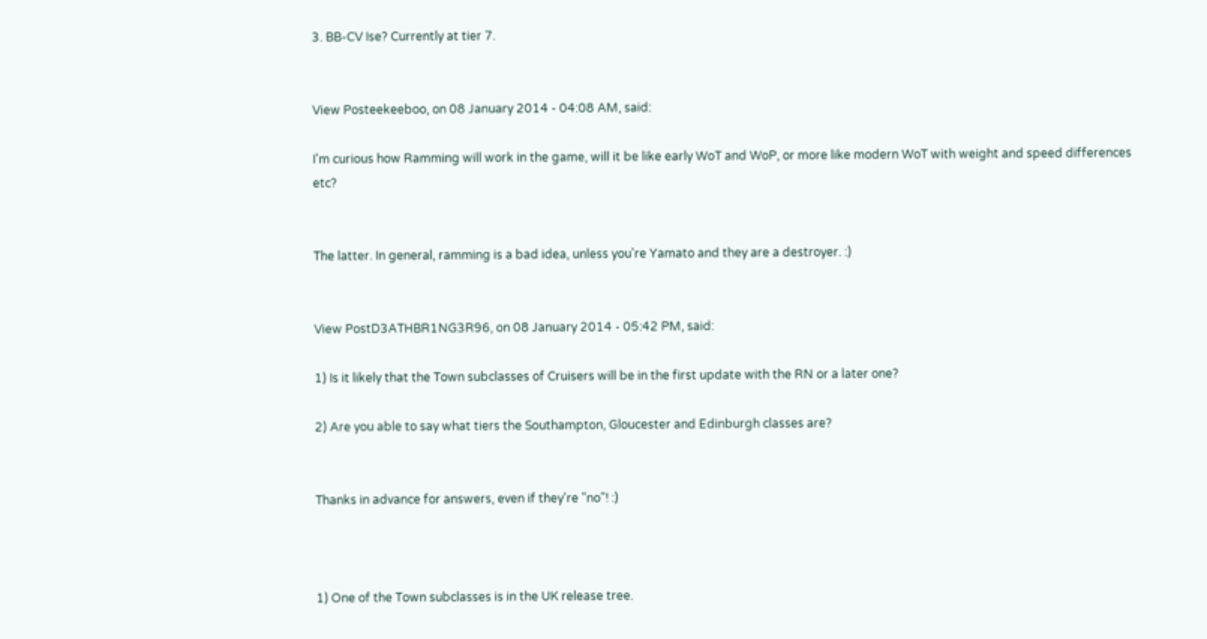3. BB-CV Ise? Currently at tier 7.


View Posteekeeboo, on 08 January 2014 - 04:08 AM, said:

I'm curious how Ramming will work in the game, will it be like early WoT and WoP, or more like modern WoT with weight and speed differences etc?


The latter. In general, ramming is a bad idea, unless you're Yamato and they are a destroyer. :)


View PostD3ATHBR1NG3R96, on 08 January 2014 - 05:42 PM, said:

1) Is it likely that the Town subclasses of Cruisers will be in the first update with the RN or a later one?

2) Are you able to say what tiers the Southampton, Gloucester and Edinburgh classes are?


Thanks in advance for answers, even if they're "no"! :)



1) One of the Town subclasses is in the UK release tree.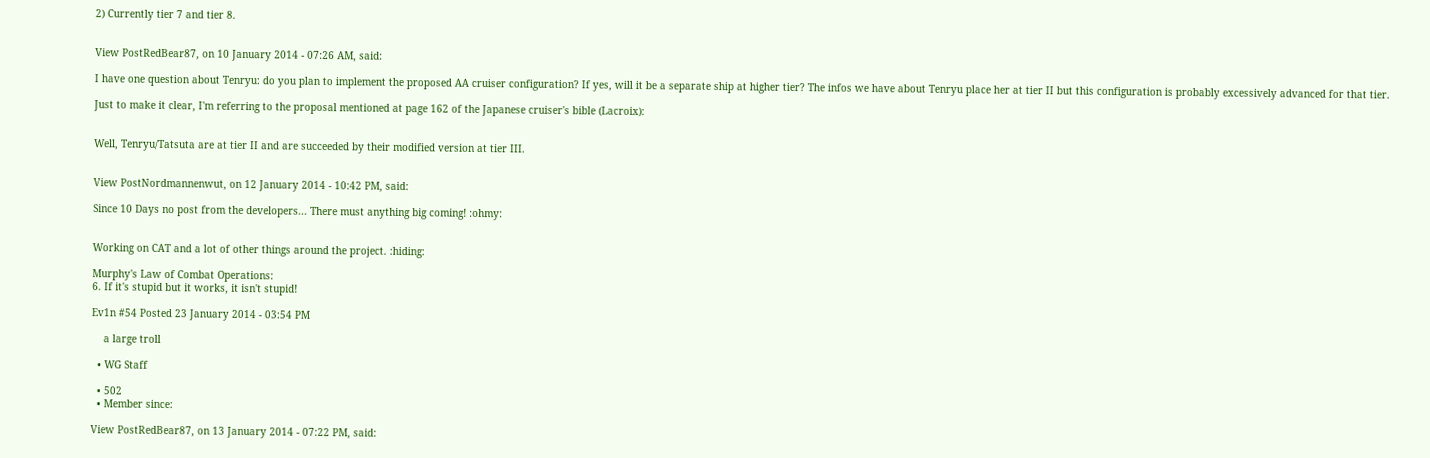2) Currently tier 7 and tier 8.


View PostRedBear87, on 10 January 2014 - 07:26 AM, said:

I have one question about Tenryu: do you plan to implement the proposed AA cruiser configuration? If yes, will it be a separate ship at higher tier? The infos we have about Tenryu place her at tier II but this configuration is probably excessively advanced for that tier.

Just to make it clear, I'm referring to the proposal mentioned at page 162 of the Japanese cruiser's bible (Lacroix):


Well, Tenryu/Tatsuta are at tier II and are succeeded by their modified version at tier III.


View PostNordmannenwut, on 12 January 2014 - 10:42 PM, said:

Since 10 Days no post from the developers... There must anything big coming! :ohmy:


Working on CAT and a lot of other things around the project. :hiding:

Murphy's Law of Combat Operations:
6. If it's stupid but it works, it isn't stupid!

Ev1n #54 Posted 23 January 2014 - 03:54 PM

    a large troll

  • WG Staff

  • 502
  • Member since:

View PostRedBear87, on 13 January 2014 - 07:22 PM, said: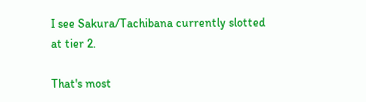I see Sakura/Tachibana currently slotted at tier 2.

That's most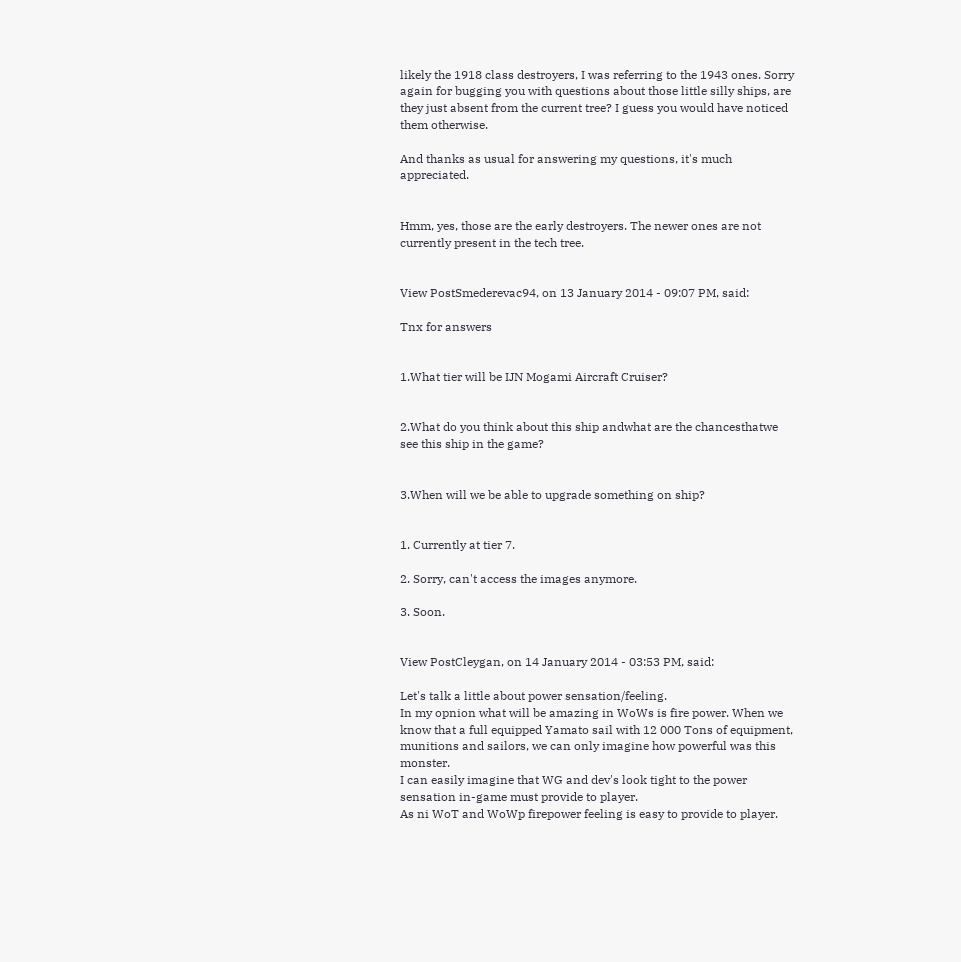likely the 1918 class destroyers, I was referring to the 1943 ones. Sorry again for bugging you with questions about those little silly ships, are they just absent from the current tree? I guess you would have noticed them otherwise.

And thanks as usual for answering my questions, it's much appreciated.


Hmm, yes, those are the early destroyers. The newer ones are not currently present in the tech tree.


View PostSmederevac94, on 13 January 2014 - 09:07 PM, said:

Tnx for answers


1.What tier will be IJN Mogami Aircraft Cruiser?


2.What do you think about this ship andwhat are the chancesthatwe see this ship in the game?


3.When will we be able to upgrade something on ship?


1. Currently at tier 7.

2. Sorry, can't access the images anymore.

3. Soon.


View PostCleygan, on 14 January 2014 - 03:53 PM, said:

Let's talk a little about power sensation/feeling.
In my opnion what will be amazing in WoWs is fire power. When we know that a full equipped Yamato sail with 12 000 Tons of equipment, munitions and sailors, we can only imagine how powerful was this monster.
I can easily imagine that WG and dev's look tight to the power sensation in-game must provide to player.
As ni WoT and WoWp firepower feeling is easy to provide to player.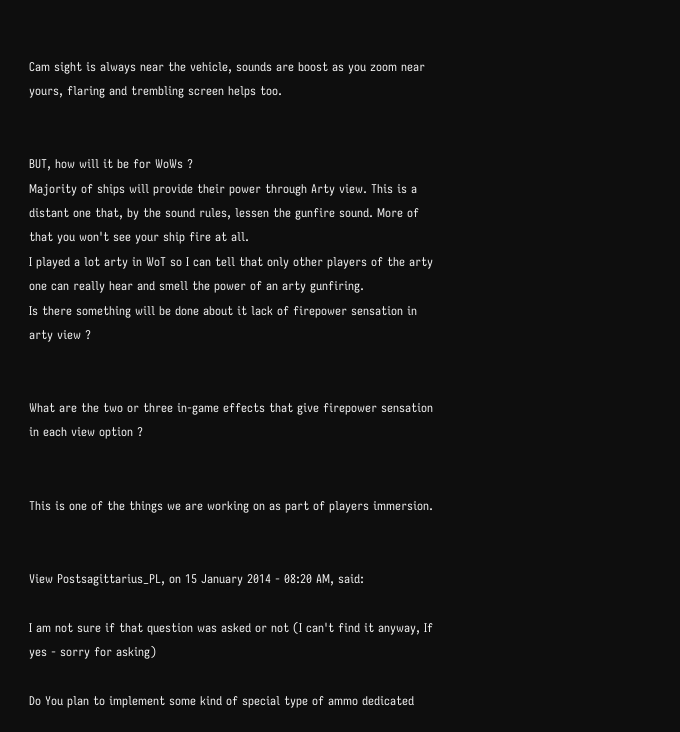Cam sight is always near the vehicle, sounds are boost as you zoom near yours, flaring and trembling screen helps too.


BUT, how will it be for WoWs ?
Majority of ships will provide their power through Arty view. This is a distant one that, by the sound rules, lessen the gunfire sound. More of that you won't see your ship fire at all.
I played a lot arty in WoT so I can tell that only other players of the arty one can really hear and smell the power of an arty gunfiring.
Is there something will be done about it lack of firepower sensation in arty view ?


What are the two or three in-game effects that give firepower sensation in each view option ?


This is one of the things we are working on as part of players immersion.


View Postsagittarius_PL, on 15 January 2014 - 08:20 AM, said:

I am not sure if that question was asked or not (I can't find it anyway, If yes - sorry for asking)

Do You plan to implement some kind of special type of ammo dedicated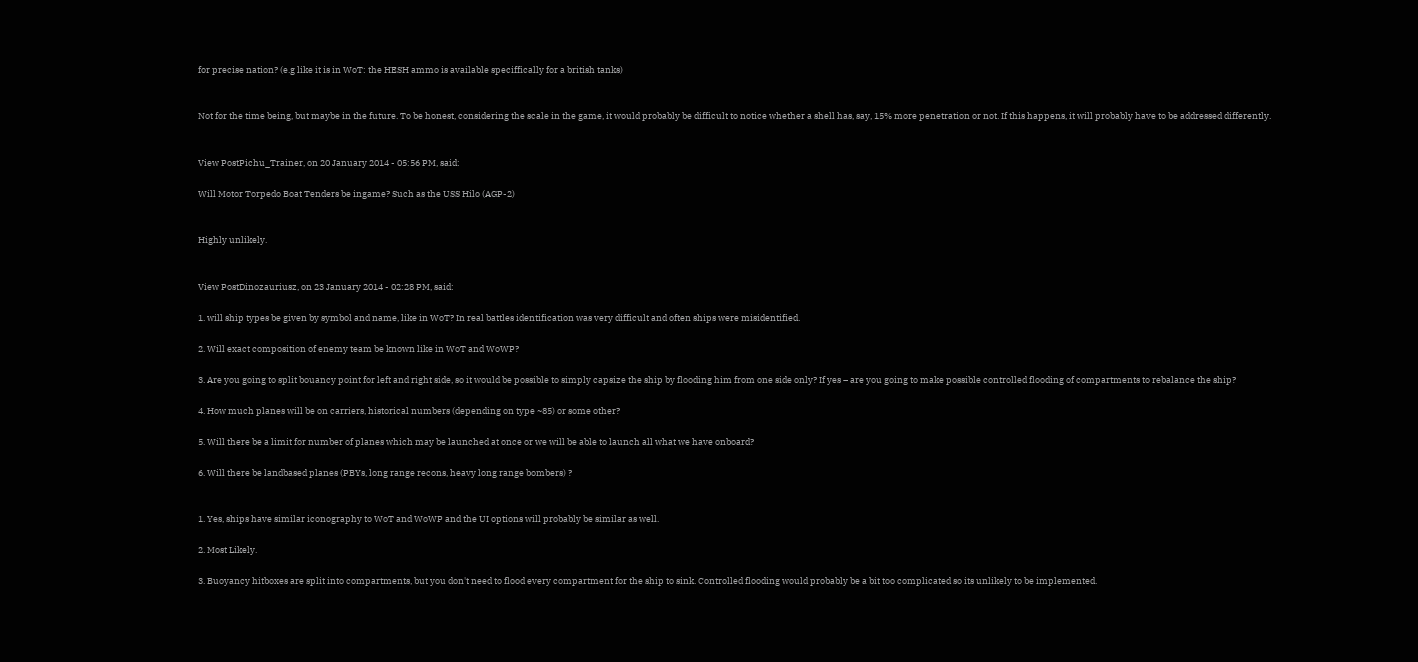for precise nation? (e.g like it is in WoT: the HESH ammo is available speciffically for a british tanks)


Not for the time being, but maybe in the future. To be honest, considering the scale in the game, it would probably be difficult to notice whether a shell has, say, 15% more penetration or not. If this happens, it will probably have to be addressed differently.


View PostPichu_Trainer, on 20 January 2014 - 05:56 PM, said:

Will Motor Torpedo Boat Tenders be ingame? Such as the USS Hilo (AGP-2)


Highly unlikely.


View PostDinozauriusz, on 23 January 2014 - 02:28 PM, said:

1. will ship types be given by symbol and name, like in WoT? In real battles identification was very difficult and often ships were misidentified.

2. Will exact composition of enemy team be known like in WoT and WoWP?

3. Are you going to split bouancy point for left and right side, so it would be possible to simply capsize the ship by flooding him from one side only? If yes – are you going to make possible controlled flooding of compartments to rebalance the ship?

4. How much planes will be on carriers, historical numbers (depending on type ~85) or some other?

5. Will there be a limit for number of planes which may be launched at once or we will be able to launch all what we have onboard?

6. Will there be landbased planes (PBYs, long range recons, heavy long range bombers) ?


1. Yes, ships have similar iconography to WoT and WoWP and the UI options will probably be similar as well.

2. Most Likely.

3. Buoyancy hitboxes are split into compartments, but you don't need to flood every compartment for the ship to sink. Controlled flooding would probably be a bit too complicated so its unlikely to be implemented.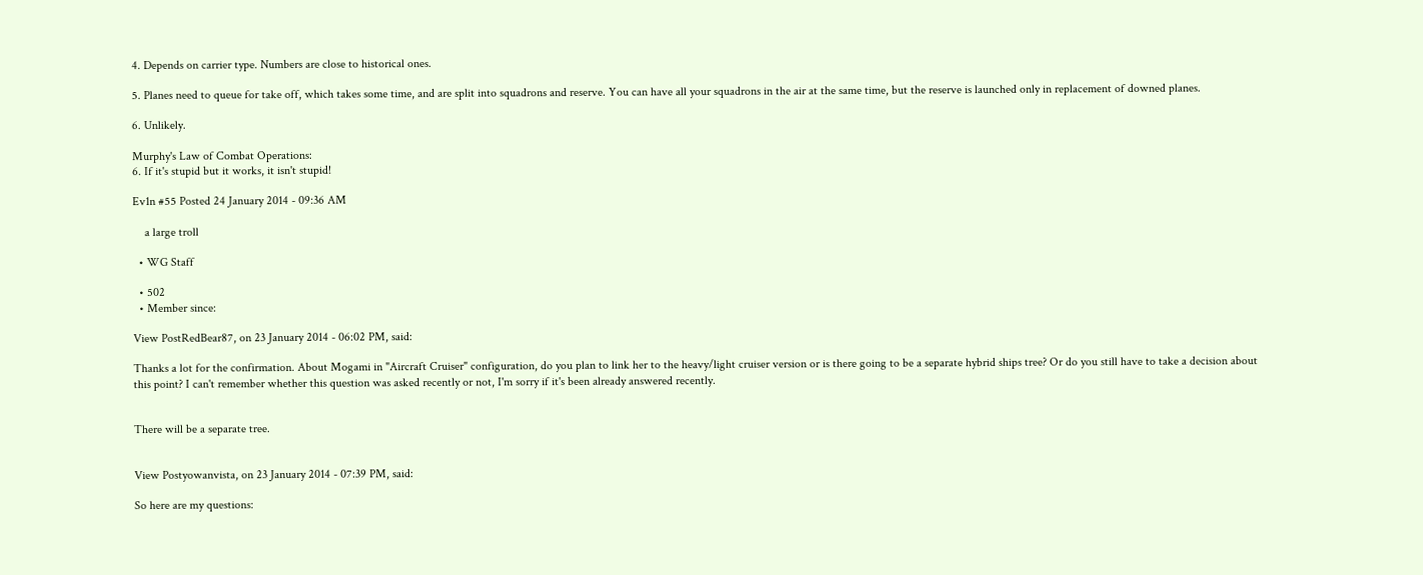4. Depends on carrier type. Numbers are close to historical ones.

5. Planes need to queue for take off, which takes some time, and are split into squadrons and reserve. You can have all your squadrons in the air at the same time, but the reserve is launched only in replacement of downed planes.

6. Unlikely.

Murphy's Law of Combat Operations:
6. If it's stupid but it works, it isn't stupid!

Ev1n #55 Posted 24 January 2014 - 09:36 AM

    a large troll

  • WG Staff

  • 502
  • Member since:

View PostRedBear87, on 23 January 2014 - 06:02 PM, said:

Thanks a lot for the confirmation. About Mogami in "Aircraft Cruiser" configuration, do you plan to link her to the heavy/light cruiser version or is there going to be a separate hybrid ships tree? Or do you still have to take a decision about this point? I can't remember whether this question was asked recently or not, I'm sorry if it's been already answered recently.


There will be a separate tree.


View Postyowanvista, on 23 January 2014 - 07:39 PM, said:

So here are my questions: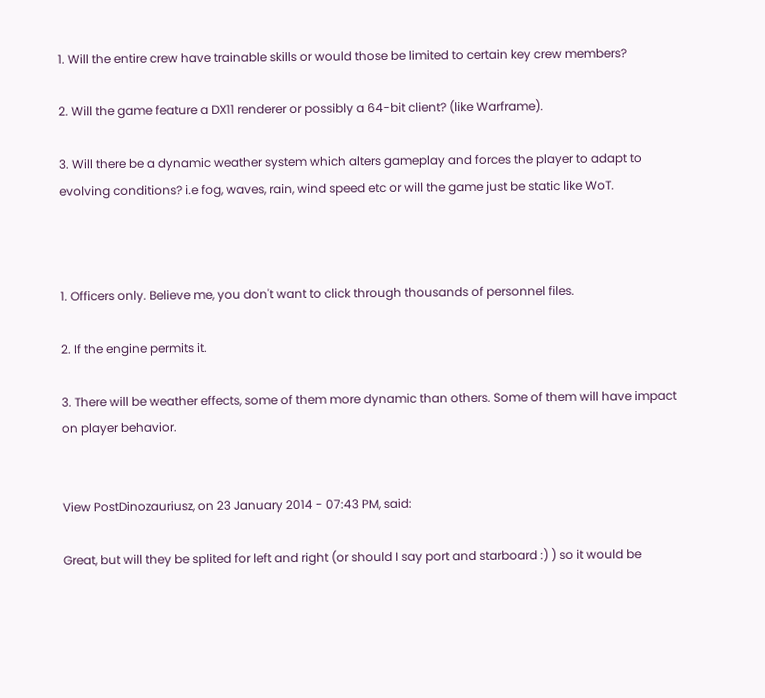1. Will the entire crew have trainable skills or would those be limited to certain key crew members?

2. Will the game feature a DX11 renderer or possibly a 64-bit client? (like Warframe).

3. Will there be a dynamic weather system which alters gameplay and forces the player to adapt to evolving conditions? i.e fog, waves, rain, wind speed etc or will the game just be static like WoT.



1. Officers only. Believe me, you don't want to click through thousands of personnel files.

2. If the engine permits it.

3. There will be weather effects, some of them more dynamic than others. Some of them will have impact on player behavior.


View PostDinozauriusz, on 23 January 2014 - 07:43 PM, said:

Great, but will they be splited for left and right (or should I say port and starboard :) ) so it would be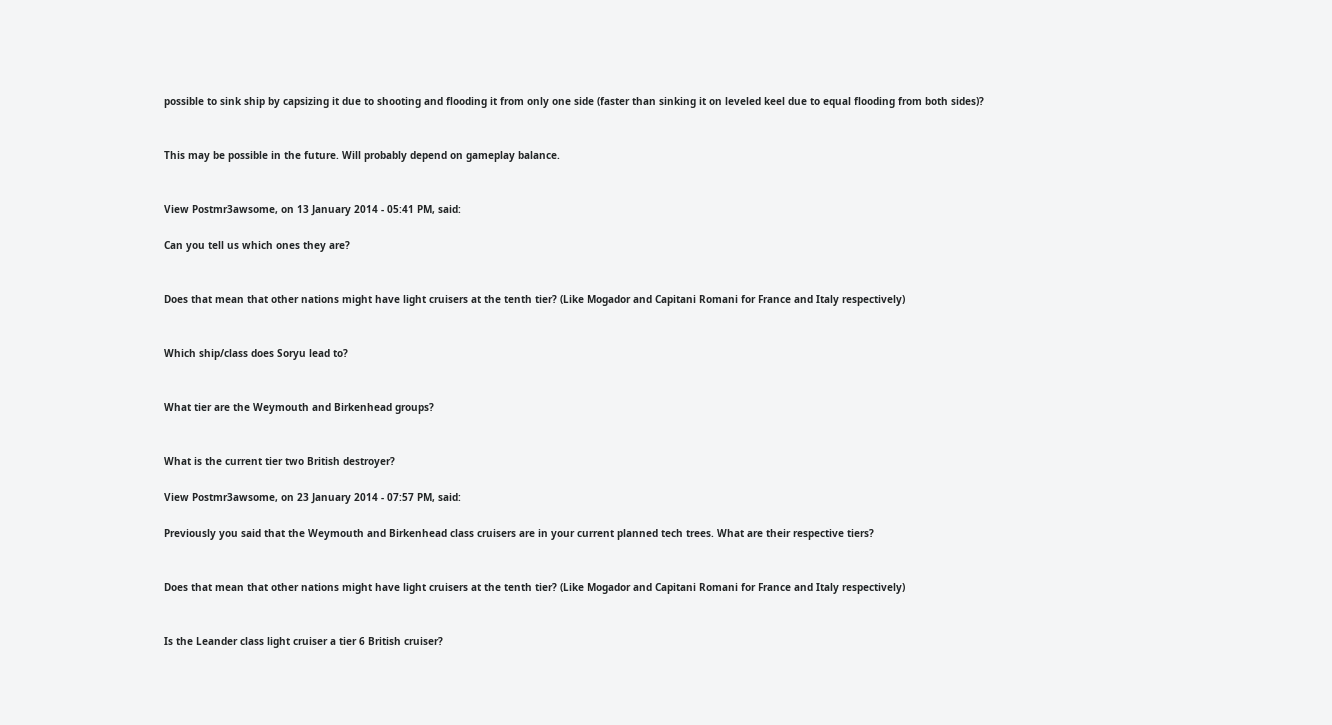possible to sink ship by capsizing it due to shooting and flooding it from only one side (faster than sinking it on leveled keel due to equal flooding from both sides)?


This may be possible in the future. Will probably depend on gameplay balance.


View Postmr3awsome, on 13 January 2014 - 05:41 PM, said:

Can you tell us which ones they are?


Does that mean that other nations might have light cruisers at the tenth tier? (Like Mogador and Capitani Romani for France and Italy respectively)


Which ship/class does Soryu lead to?


What tier are the Weymouth and Birkenhead groups?


What is the current tier two British destroyer?

View Postmr3awsome, on 23 January 2014 - 07:57 PM, said:

Previously you said that the Weymouth and Birkenhead class cruisers are in your current planned tech trees. What are their respective tiers?


Does that mean that other nations might have light cruisers at the tenth tier? (Like Mogador and Capitani Romani for France and Italy respectively)


Is the Leander class light cruiser a tier 6 British cruiser?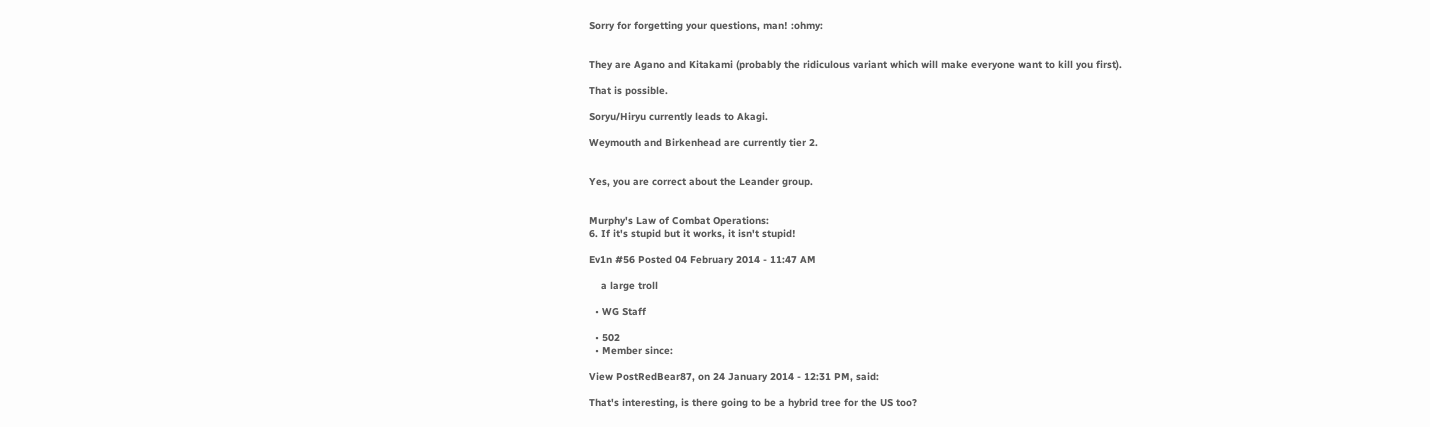Sorry for forgetting your questions, man! :ohmy:


They are Agano and Kitakami (probably the ridiculous variant which will make everyone want to kill you first).

That is possible.

Soryu/Hiryu currently leads to Akagi.

Weymouth and Birkenhead are currently tier 2.


Yes, you are correct about the Leander group.


Murphy's Law of Combat Operations:
6. If it's stupid but it works, it isn't stupid!

Ev1n #56 Posted 04 February 2014 - 11:47 AM

    a large troll

  • WG Staff

  • 502
  • Member since:

View PostRedBear87, on 24 January 2014 - 12:31 PM, said:

That's interesting, is there going to be a hybrid tree for the US too?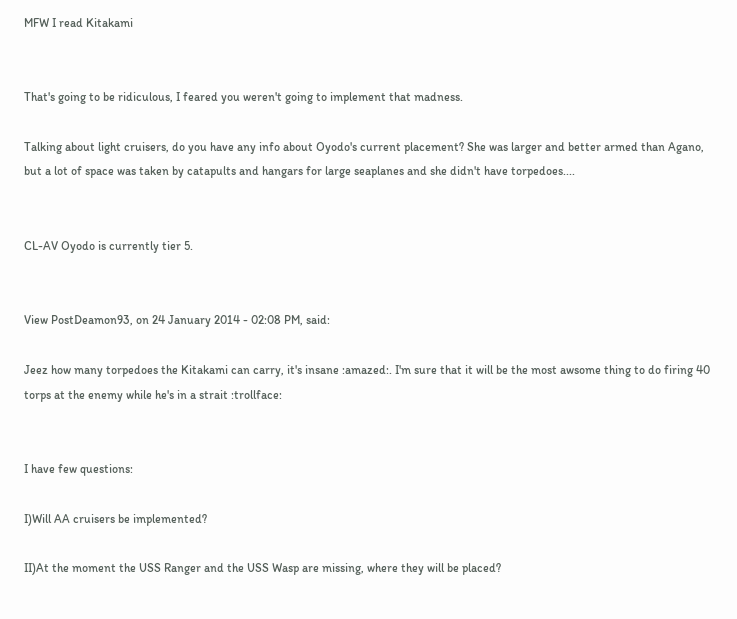MFW I read Kitakami


That's going to be ridiculous, I feared you weren't going to implement that madness.

Talking about light cruisers, do you have any info about Oyodo's current placement? She was larger and better armed than Agano, but a lot of space was taken by catapults and hangars for large seaplanes and she didn't have torpedoes....


CL-AV Oyodo is currently tier 5.


View PostDeamon93, on 24 January 2014 - 02:08 PM, said:

Jeez how many torpedoes the Kitakami can carry, it's insane :amazed:. I'm sure that it will be the most awsome thing to do firing 40 torps at the enemy while he's in a strait :trollface:


I have few questions:

I)Will AA cruisers be implemented?

II)At the moment the USS Ranger and the USS Wasp are missing, where they will be placed?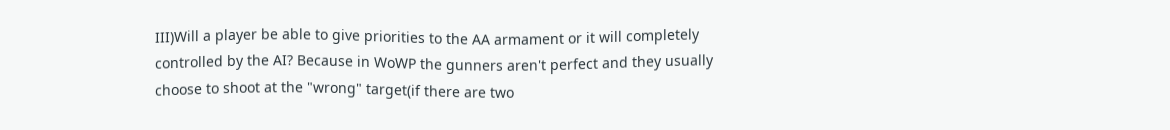III)Will a player be able to give priorities to the AA armament or it will completely controlled by the AI? Because in WoWP the gunners aren't perfect and they usually choose to shoot at the "wrong" target(if there are two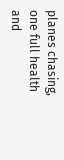planes chasing, one full health and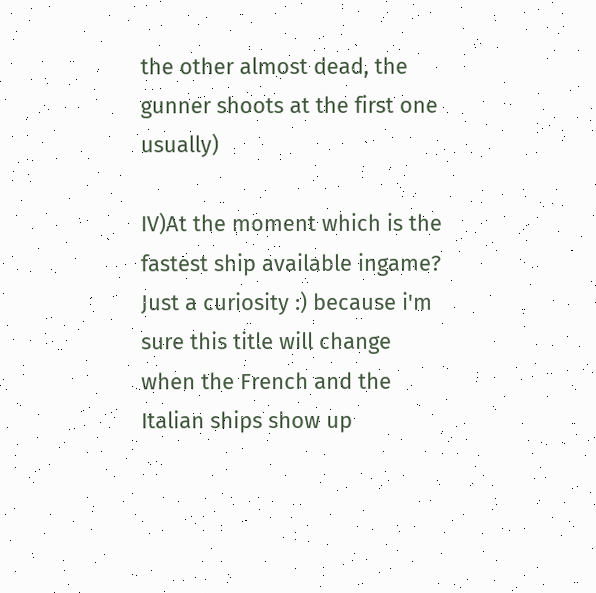the other almost dead, the gunner shoots at the first one usually)

IV)At the moment which is the fastest ship available ingame? Just a curiosity :) because i'm sure this title will change when the French and the Italian ships show up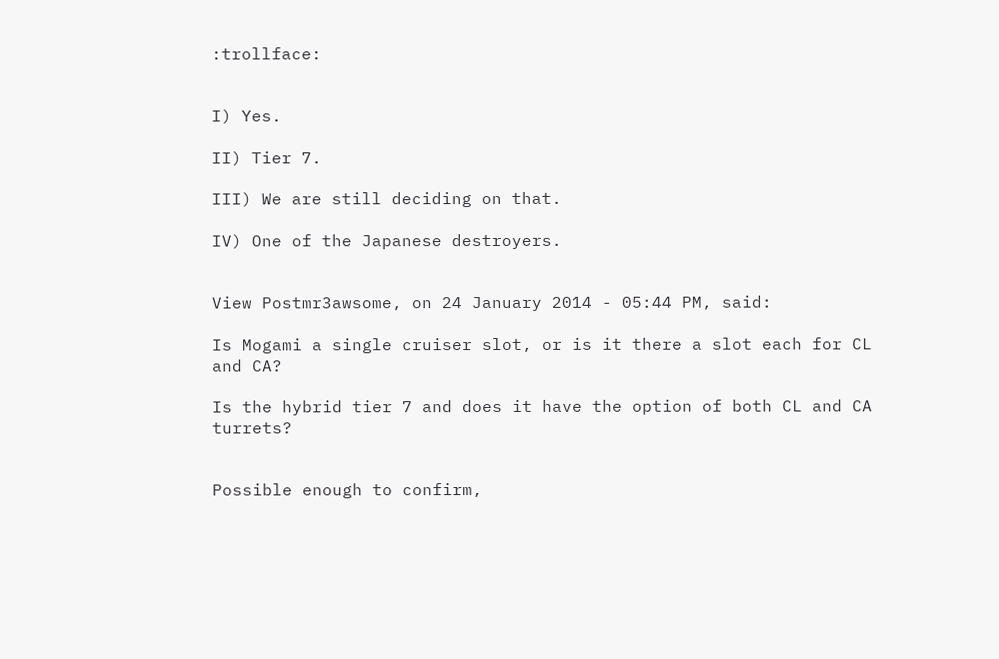:trollface:


I) Yes.

II) Tier 7.

III) We are still deciding on that.

IV) One of the Japanese destroyers.


View Postmr3awsome, on 24 January 2014 - 05:44 PM, said:

Is Mogami a single cruiser slot, or is it there a slot each for CL and CA?

Is the hybrid tier 7 and does it have the option of both CL and CA turrets?


Possible enough to confirm,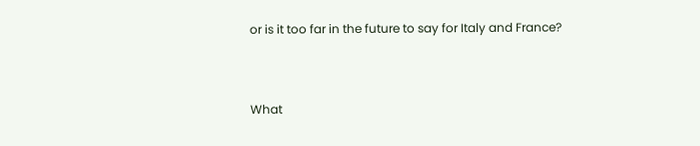or is it too far in the future to say for Italy and France?


What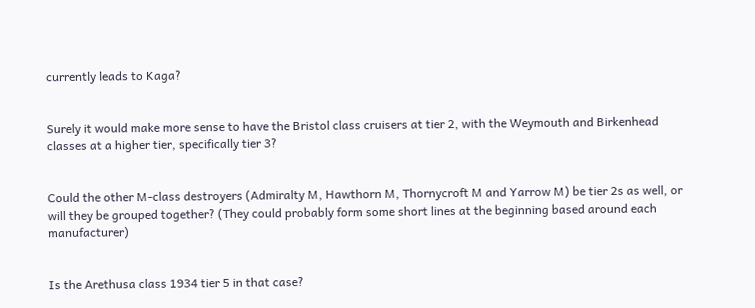currently leads to Kaga?


Surely it would make more sense to have the Bristol class cruisers at tier 2, with the Weymouth and Birkenhead classes at a higher tier, specifically tier 3?


Could the other M-class destroyers (Admiralty M, Hawthorn M, Thornycroft M and Yarrow M) be tier 2s as well, or will they be grouped together? (They could probably form some short lines at the beginning based around each manufacturer)


Is the Arethusa class 1934 tier 5 in that case?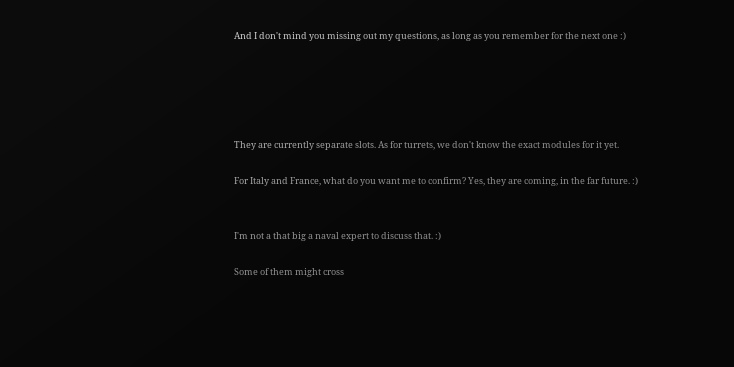And I don't mind you missing out my questions, as long as you remember for the next one :)





They are currently separate slots. As for turrets, we don't know the exact modules for it yet.

For Italy and France, what do you want me to confirm? Yes, they are coming, in the far future. :)


I'm not a that big a naval expert to discuss that. :)

Some of them might cross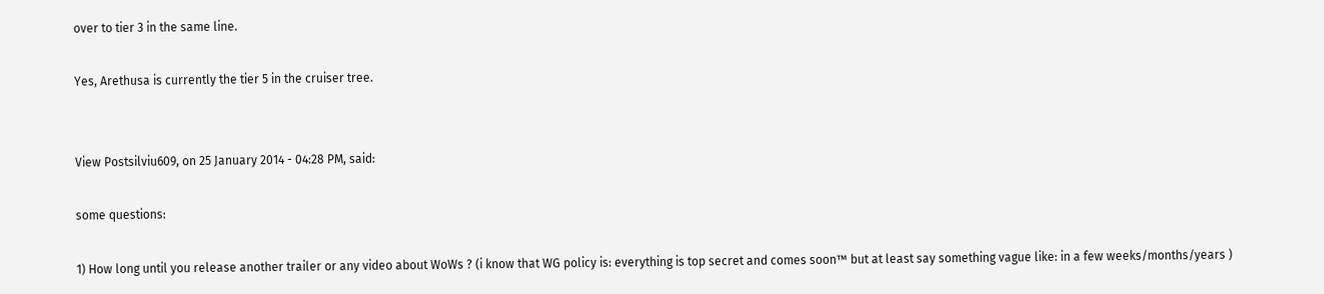over to tier 3 in the same line.

Yes, Arethusa is currently the tier 5 in the cruiser tree.


View Postsilviu609, on 25 January 2014 - 04:28 PM, said:

some questions:

1) How long until you release another trailer or any video about WoWs ? (i know that WG policy is: everything is top secret and comes soon™ but at least say something vague like: in a few weeks/months/years )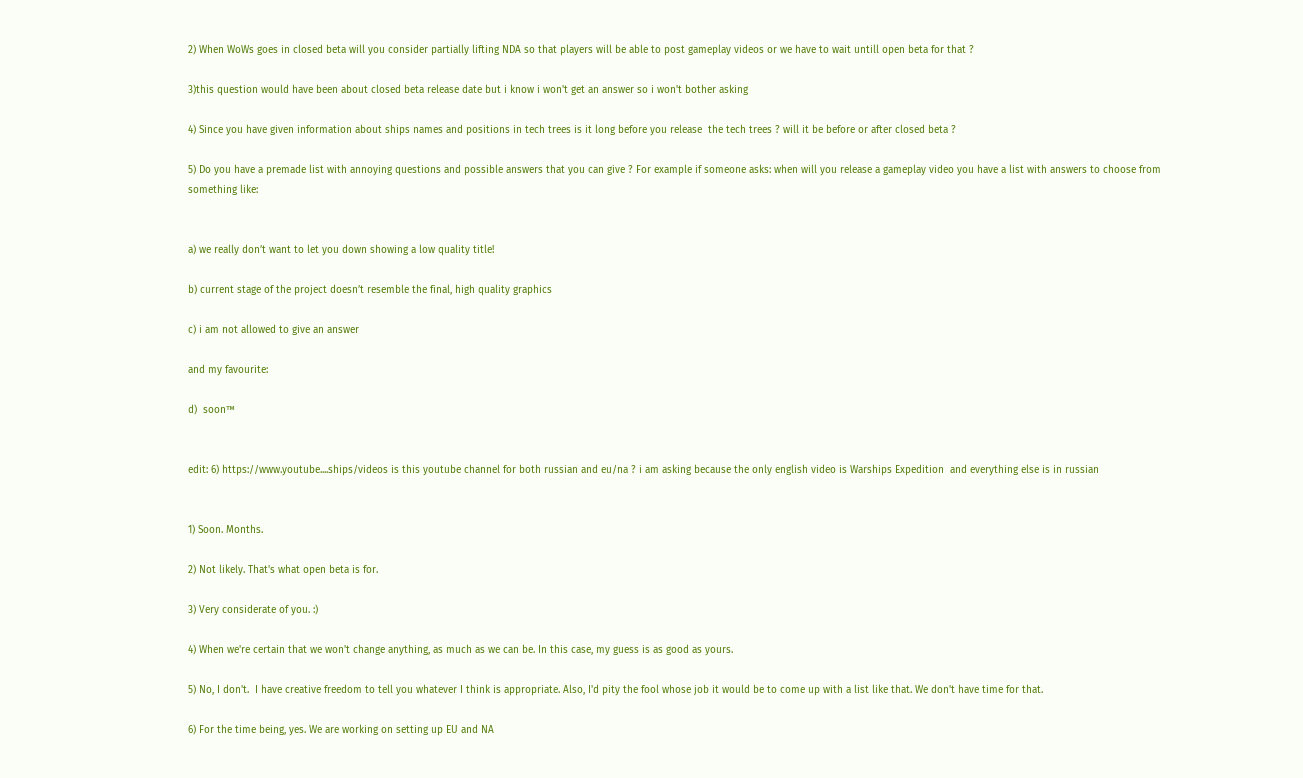2) When WoWs goes in closed beta will you consider partially lifting NDA so that players will be able to post gameplay videos or we have to wait untill open beta for that ?

3)this question would have been about closed beta release date but i know i won't get an answer so i won't bother asking

4) Since you have given information about ships names and positions in tech trees is it long before you release  the tech trees ? will it be before or after closed beta ?

5) Do you have a premade list with annoying questions and possible answers that you can give ? For example if someone asks: when will you release a gameplay video you have a list with answers to choose from something like:


a) we really don’t want to let you down showing a low quality title!

b) current stage of the project doesn’t resemble the final, high quality graphics

c) i am not allowed to give an answer

and my favourite:

d)  soon™


edit: 6) https://www.youtube....ships/videos is this youtube channel for both russian and eu/na ? i am asking because the only english video is Warships Expedition  and everything else is in russian


1) Soon. Months.

2) Not likely. That's what open beta is for.

3) Very considerate of you. :)

4) When we're certain that we won't change anything, as much as we can be. In this case, my guess is as good as yours.

5) No, I don't.  I have creative freedom to tell you whatever I think is appropriate. Also, I'd pity the fool whose job it would be to come up with a list like that. We don't have time for that.

6) For the time being, yes. We are working on setting up EU and NA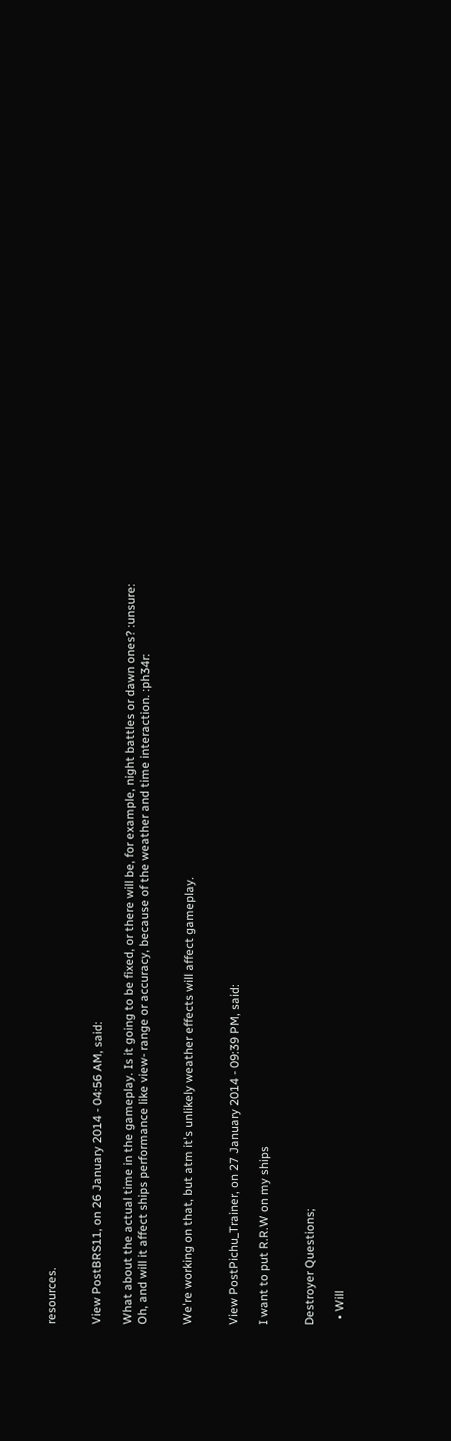resources.


View PostBRS11, on 26 January 2014 - 04:56 AM, said:

What about the actual time in the gameplay. Is it going to be fixed, or there will be, for example, night battles or dawn ones? :unsure:
Oh, and will it affect ships performance like view- range or accuracy, because of the weather and time interaction. :ph34r:


We're working on that, but atm it's unlikely weather effects will affect gameplay.


View PostPichu_Trainer, on 27 January 2014 - 09:39 PM, said:

I want to put R.R.W on my ships


Destroyer Questions;

  • Will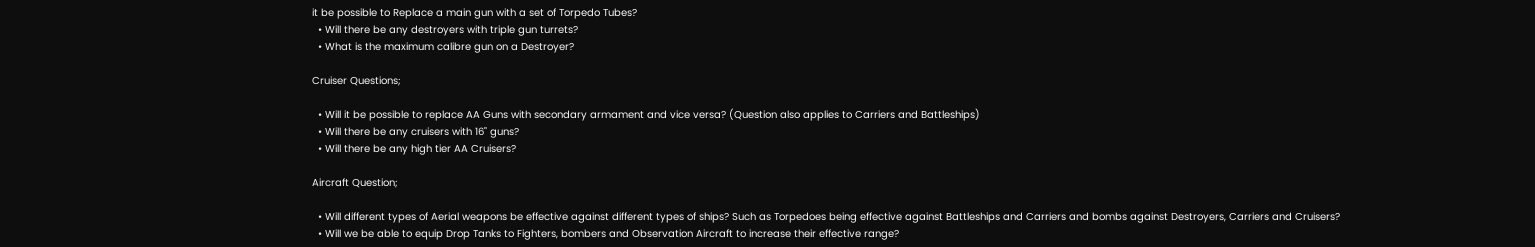it be possible to Replace a main gun with a set of Torpedo Tubes?
  • Will there be any destroyers with triple gun turrets?
  • What is the maximum calibre gun on a Destroyer?

Cruiser Questions;

  • Will it be possible to replace AA Guns with secondary armament and vice versa? (Question also applies to Carriers and Battleships)
  • Will there be any cruisers with 16" guns?
  • Will there be any high tier AA Cruisers?

Aircraft Question;

  • Will different types of Aerial weapons be effective against different types of ships? Such as Torpedoes being effective against Battleships and Carriers and bombs against Destroyers, Carriers and Cruisers?
  • Will we be able to equip Drop Tanks to Fighters, bombers and Observation Aircraft to increase their effective range?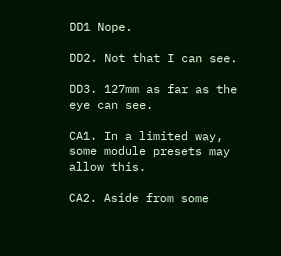DD1 Nope.

DD2. Not that I can see.

DD3. 127mm as far as the eye can see.

CA1. In a limited way, some module presets may allow this.

CA2. Aside from some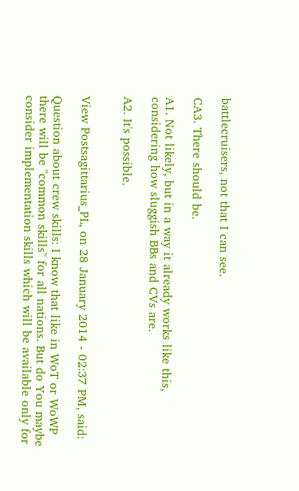battlecruisers, not that I can see.

CA3. There should be.

A1. Not likely, but in a way it already works like this, considering how sluggish BBs and CVs are.

A2. It's possible.


View Postsagittarius_PL, on 28 January 2014 - 02:37 PM, said:

Question about crew skills: I know that like in WoT or WoWP there will be "common skills" for all nations. But do You maybe consider implementation skills which will be available only for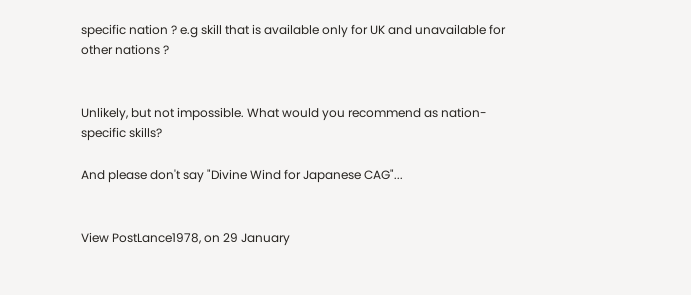specific nation ? e.g skill that is available only for UK and unavailable for other nations ?


Unlikely, but not impossible. What would you recommend as nation-specific skills?

And please don't say "Divine Wind for Japanese CAG"...


View PostLance1978, on 29 January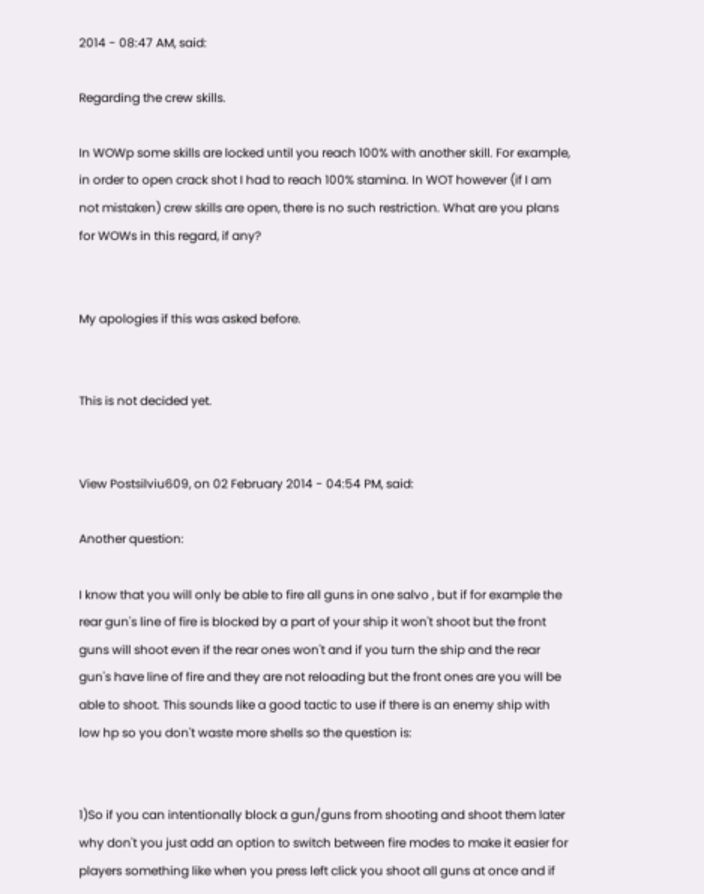2014 - 08:47 AM, said:

Regarding the crew skills.

In WOWp some skills are locked until you reach 100% with another skill. For example, in order to open crack shot I had to reach 100% stamina. In WOT however (if I am not mistaken) crew skills are open, there is no such restriction. What are you plans for WOWs in this regard, if any?


My apologies if this was asked before.


This is not decided yet.


View Postsilviu609, on 02 February 2014 - 04:54 PM, said:

Another question:

I know that you will only be able to fire all guns in one salvo , but if for example the rear gun's line of fire is blocked by a part of your ship it won't shoot but the front guns will shoot even if the rear ones won't and if you turn the ship and the rear gun's have line of fire and they are not reloading but the front ones are you will be able to shoot. This sounds like a good tactic to use if there is an enemy ship with low hp so you don't waste more shells so the question is:


1)So if you can intentionally block a gun/guns from shooting and shoot them later why don't you just add an option to switch between fire modes to make it easier for players something like when you press left click you shoot all guns at once and if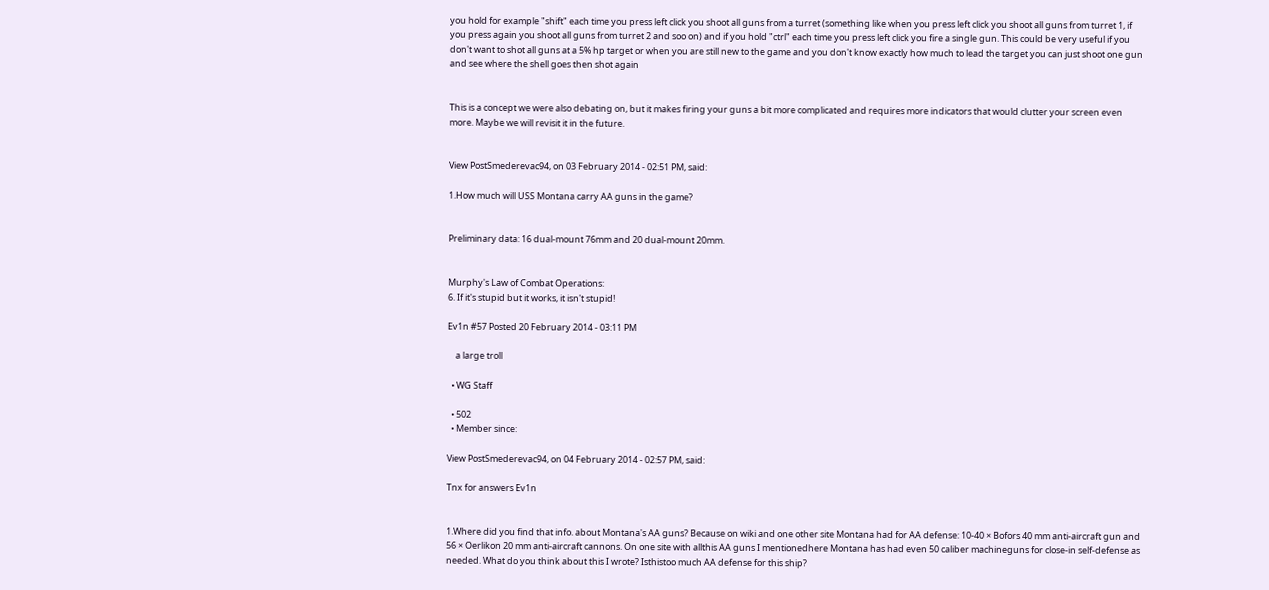you hold for example "shift" each time you press left click you shoot all guns from a turret (something like when you press left click you shoot all guns from turret 1, if you press again you shoot all guns from turret 2 and soo on) and if you hold "ctrl" each time you press left click you fire a single gun. This could be very useful if you don't want to shot all guns at a 5% hp target or when you are still new to the game and you don't know exactly how much to lead the target you can just shoot one gun and see where the shell goes then shot again


This is a concept we were also debating on, but it makes firing your guns a bit more complicated and requires more indicators that would clutter your screen even more. Maybe we will revisit it in the future.


View PostSmederevac94, on 03 February 2014 - 02:51 PM, said:

1.How much will USS Montana carry AA guns in the game?


Preliminary data: 16 dual-mount 76mm and 20 dual-mount 20mm.


Murphy's Law of Combat Operations:
6. If it's stupid but it works, it isn't stupid!

Ev1n #57 Posted 20 February 2014 - 03:11 PM

    a large troll

  • WG Staff

  • 502
  • Member since:

View PostSmederevac94, on 04 February 2014 - 02:57 PM, said:

Tnx for answers Ev1n


1.Where did you find that info. about Montana's AA guns? Because on wiki and one other site Montana had for AA defense: 10-40 × Bofors 40 mm anti-aircraft gun and 56 × Oerlikon 20 mm anti-aircraft cannons. On one site with allthis AA guns I mentionedhere Montana has had even 50 caliber machineguns for close-in self-defense as needed. What do you think about this I wrote? Isthistoo much AA defense for this ship?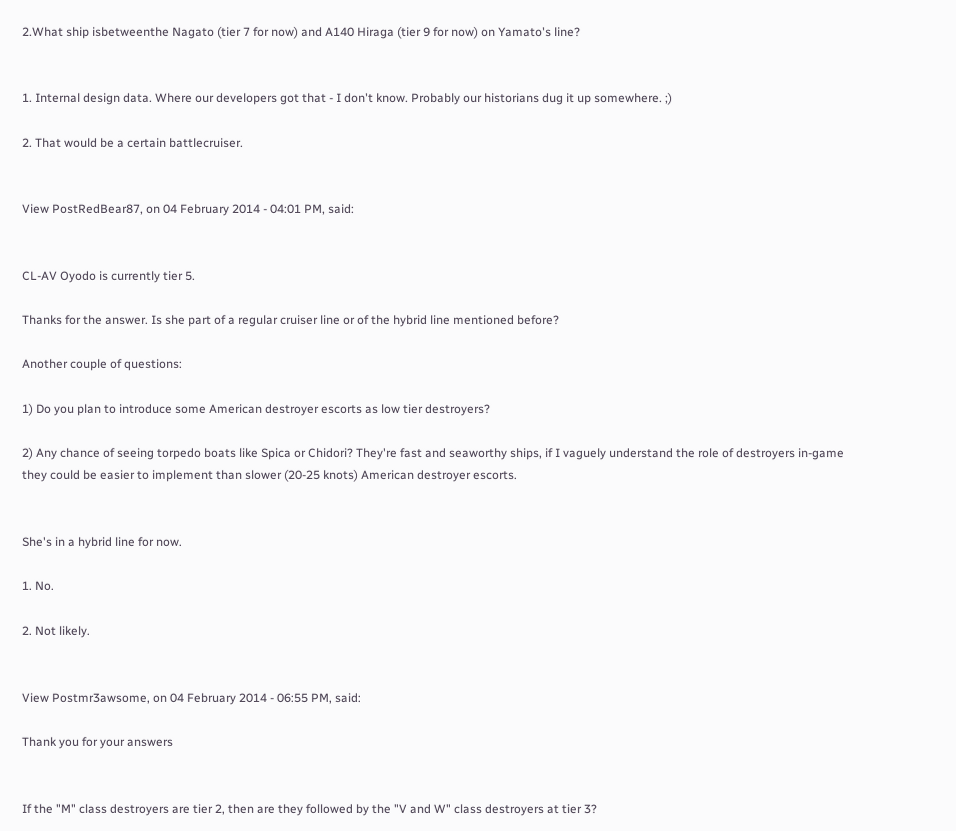2.What ship isbetweenthe Nagato (tier 7 for now) and A140 Hiraga (tier 9 for now) on Yamato's line?


1. Internal design data. Where our developers got that - I don't know. Probably our historians dug it up somewhere. ;)

2. That would be a certain battlecruiser.


View PostRedBear87, on 04 February 2014 - 04:01 PM, said:


CL-AV Oyodo is currently tier 5.

Thanks for the answer. Is she part of a regular cruiser line or of the hybrid line mentioned before?

Another couple of questions:

1) Do you plan to introduce some American destroyer escorts as low tier destroyers?

2) Any chance of seeing torpedo boats like Spica or Chidori? They're fast and seaworthy ships, if I vaguely understand the role of destroyers in-game they could be easier to implement than slower (20-25 knots) American destroyer escorts.


She's in a hybrid line for now.

1. No.

2. Not likely.


View Postmr3awsome, on 04 February 2014 - 06:55 PM, said:

Thank you for your answers


If the "M" class destroyers are tier 2, then are they followed by the "V and W" class destroyers at tier 3?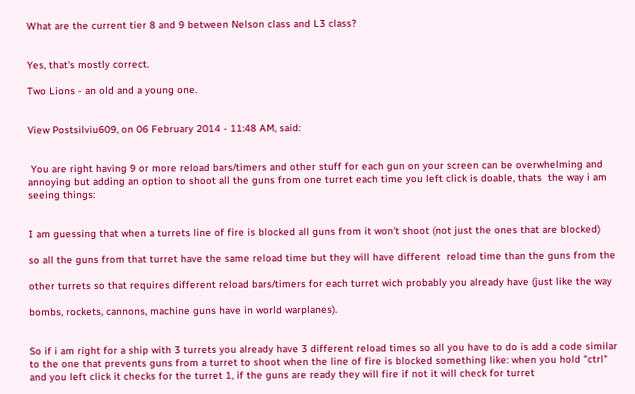What are the current tier 8 and 9 between Nelson class and L3 class?


Yes, that's mostly correct.

Two Lions - an old and a young one.


View Postsilviu609, on 06 February 2014 - 11:48 AM, said:


 You are right having 9 or more reload bars/timers and other stuff for each gun on your screen can be overwhelming and annoying but adding an option to shoot all the guns from one turret each time you left click is doable, thats  the way i am seeing things:


I am guessing that when a turrets line of fire is blocked all guns from it won't shoot (not just the ones that are blocked)

so all the guns from that turret have the same reload time but they will have different  reload time than the guns from the

other turrets so that requires different reload bars/timers for each turret wich probably you already have (just like the way

bombs, rockets, cannons, machine guns have in world warplanes).


So if i am right for a ship with 3 turrets you already have 3 different reload times so all you have to do is add a code similar to the one that prevents guns from a turret to shoot when the line of fire is blocked something like: when you hold "ctrl" and you left click it checks for the turret 1, if the guns are ready they will fire if not it will check for turret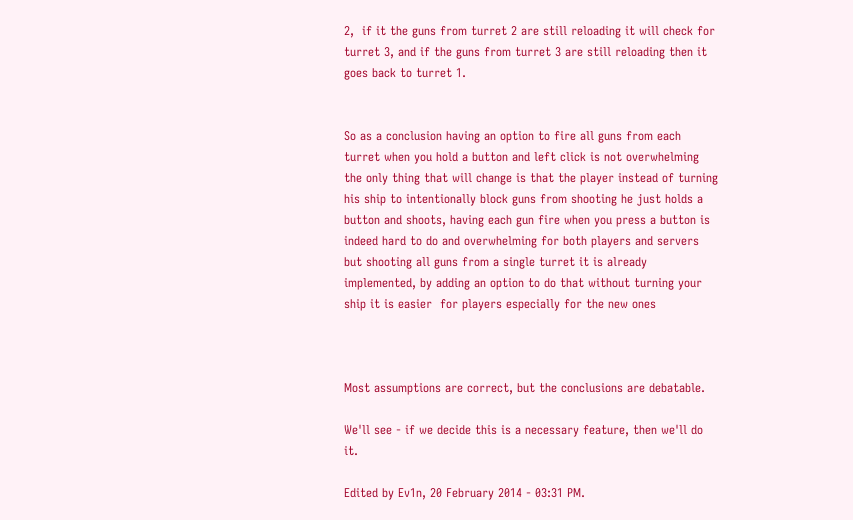2,  if it the guns from turret 2 are still reloading it will check for turret 3, and if the guns from turret 3 are still reloading then it goes back to turret 1.


So as a conclusion having an option to fire all guns from each turret when you hold a button and left click is not overwhelming the only thing that will change is that the player instead of turning his ship to intentionally block guns from shooting he just holds a button and shoots, having each gun fire when you press a button is indeed hard to do and overwhelming for both players and servers but shooting all guns from a single turret it is already implemented, by adding an option to do that without turning your ship it is easier  for players especially for the new ones



Most assumptions are correct, but the conclusions are debatable.

We'll see - if we decide this is a necessary feature, then we'll do it.

Edited by Ev1n, 20 February 2014 - 03:31 PM.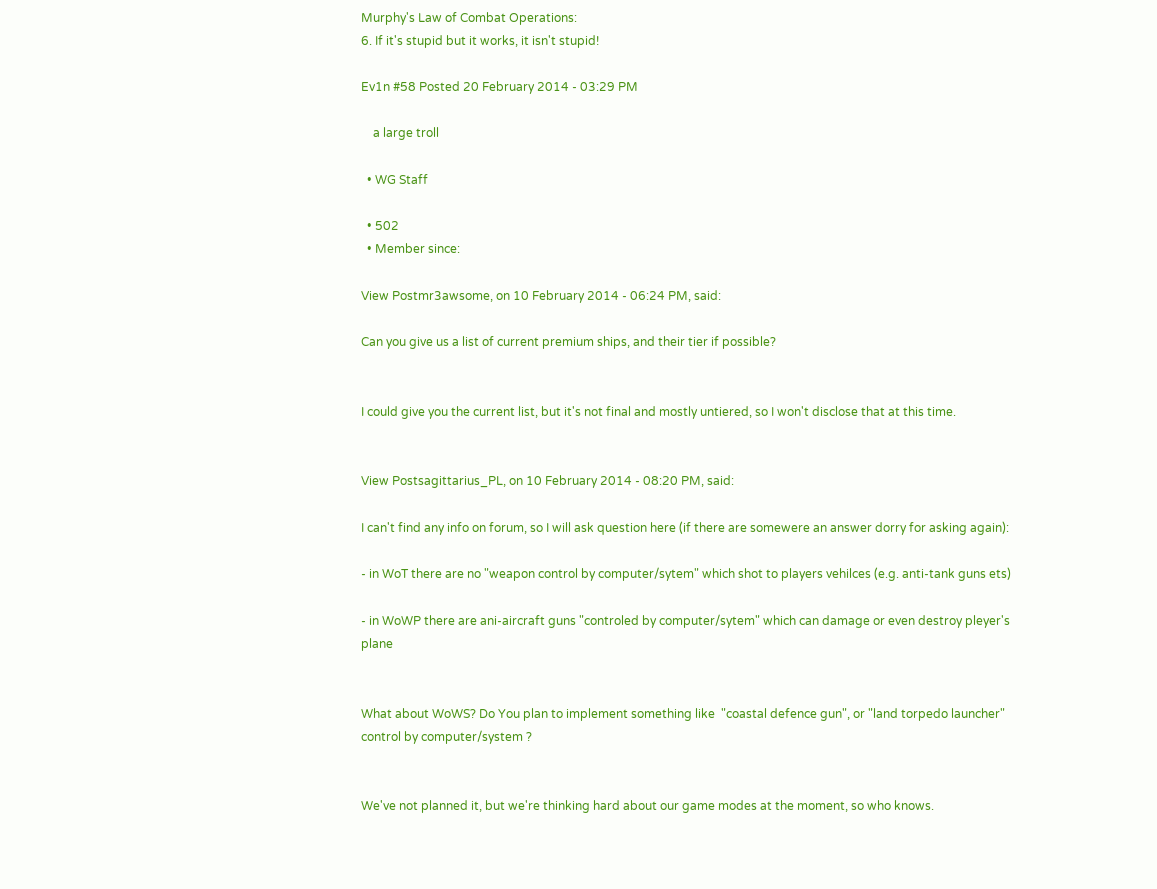Murphy's Law of Combat Operations:
6. If it's stupid but it works, it isn't stupid!

Ev1n #58 Posted 20 February 2014 - 03:29 PM

    a large troll

  • WG Staff

  • 502
  • Member since:

View Postmr3awsome, on 10 February 2014 - 06:24 PM, said:

Can you give us a list of current premium ships, and their tier if possible?


I could give you the current list, but it's not final and mostly untiered, so I won't disclose that at this time.


View Postsagittarius_PL, on 10 February 2014 - 08:20 PM, said:

I can't find any info on forum, so I will ask question here (if there are somewere an answer dorry for asking again):

- in WoT there are no "weapon control by computer/sytem" which shot to players vehilces (e.g. anti-tank guns ets)

- in WoWP there are ani-aircraft guns "controled by computer/sytem" which can damage or even destroy pleyer's plane


What about WoWS? Do You plan to implement something like  "coastal defence gun", or "land torpedo launcher" control by computer/system ?


We've not planned it, but we're thinking hard about our game modes at the moment, so who knows.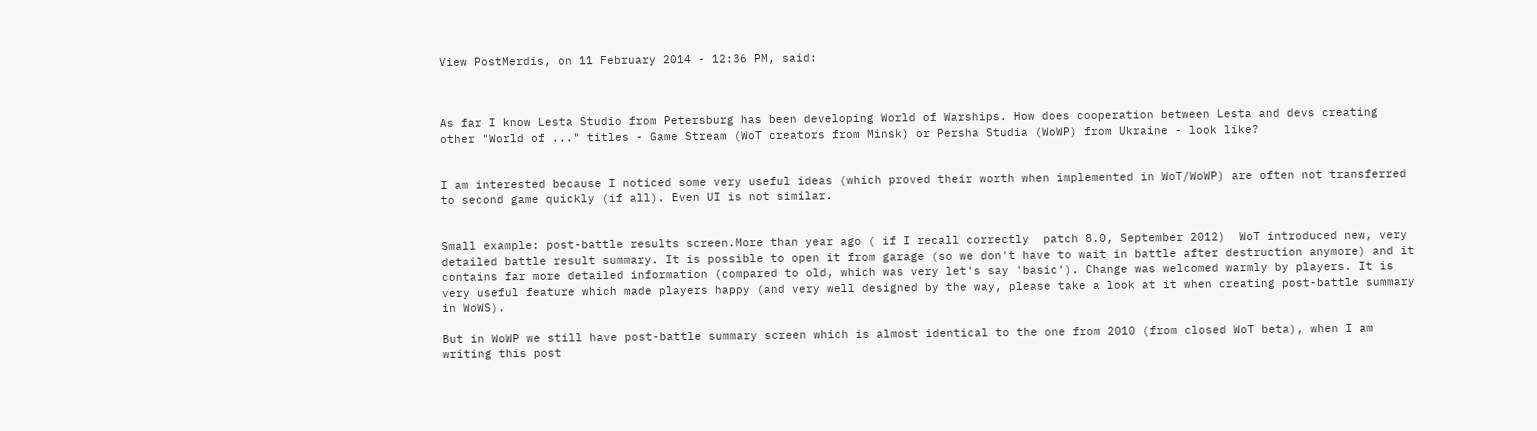View PostMerdis, on 11 February 2014 - 12:36 PM, said:



As far I know Lesta Studio from Petersburg has been developing World of Warships. How does cooperation between Lesta and devs creating other "World of ..." titles - Game Stream (WoT creators from Minsk) or Persha Studia (WoWP) from Ukraine - look like?


I am interested because I noticed some very useful ideas (which proved their worth when implemented in WoT/WoWP) are often not transferred to second game quickly (if all). Even UI is not similar.


Small example: post-battle results screen.More than year ago ( if I recall correctly  patch 8.0, September 2012)  WoT introduced new, very  detailed battle result summary. It is possible to open it from garage (so we don't have to wait in battle after destruction anymore) and it contains far more detailed information (compared to old, which was very let's say 'basic'). Change was welcomed warmly by players. It is very useful feature which made players happy (and very well designed by the way, please take a look at it when creating post-battle summary in WoWS).

But in WoWP we still have post-battle summary screen which is almost identical to the one from 2010 (from closed WoT beta), when I am writing this post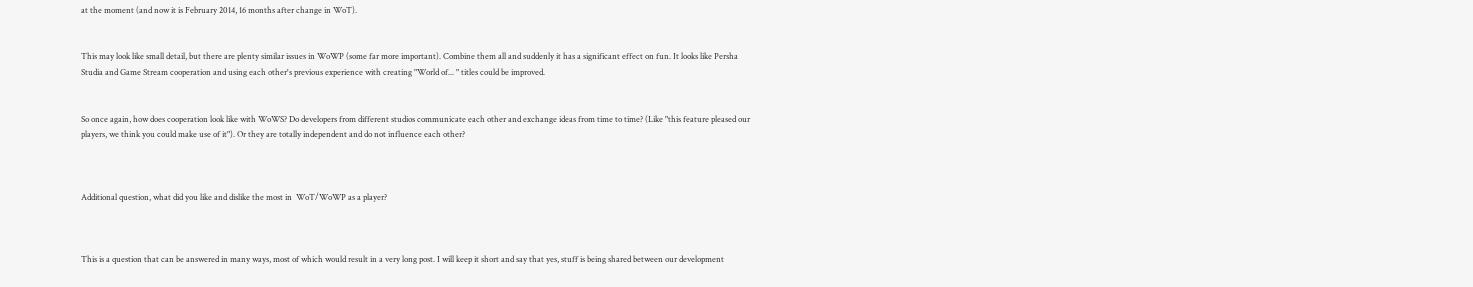at the moment (and now it is February 2014, 16 months after change in WoT).


This may look like small detail, but there are plenty similar issues in WoWP (some far more important). Combine them all and suddenly it has a significant effect on fun. It looks like Persha Studia and Game Stream cooperation and using each other's previous experience with creating "World of... " titles could be improved.


So once again, how does cooperation look like with WoWS? Do developers from different studios communicate each other and exchange ideas from time to time? (Like "this feature pleased our players, we think you could make use of it"). Or they are totally independent and do not influence each other?



Additional question, what did you like and dislike the most in  WoT/WoWP as a player?



This is a question that can be answered in many ways, most of which would result in a very long post. I will keep it short and say that yes, stuff is being shared between our development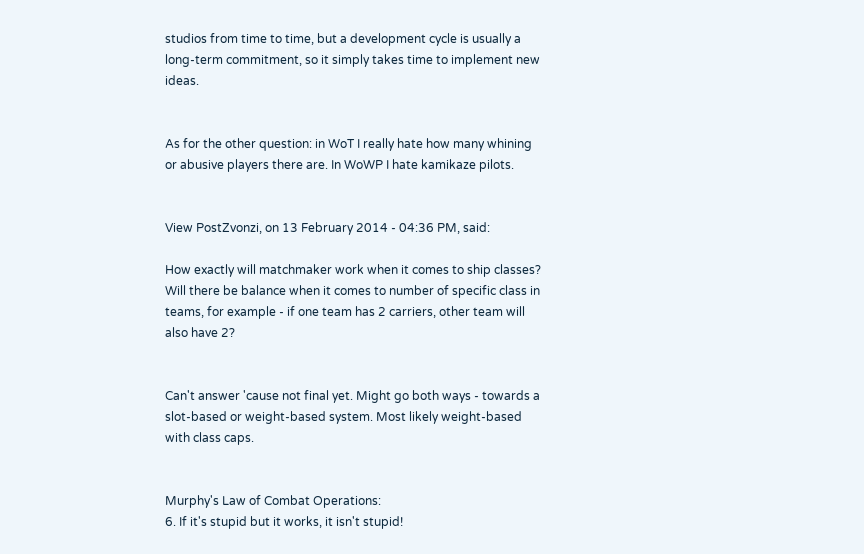studios from time to time, but a development cycle is usually a long-term commitment, so it simply takes time to implement new ideas.


As for the other question: in WoT I really hate how many whining or abusive players there are. In WoWP I hate kamikaze pilots.


View PostZvonzi, on 13 February 2014 - 04:36 PM, said:

How exactly will matchmaker work when it comes to ship classes? Will there be balance when it comes to number of specific class in teams, for example - if one team has 2 carriers, other team will also have 2?


Can't answer 'cause not final yet. Might go both ways - towards a slot-based or weight-based system. Most likely weight-based with class caps.


Murphy's Law of Combat Operations:
6. If it's stupid but it works, it isn't stupid!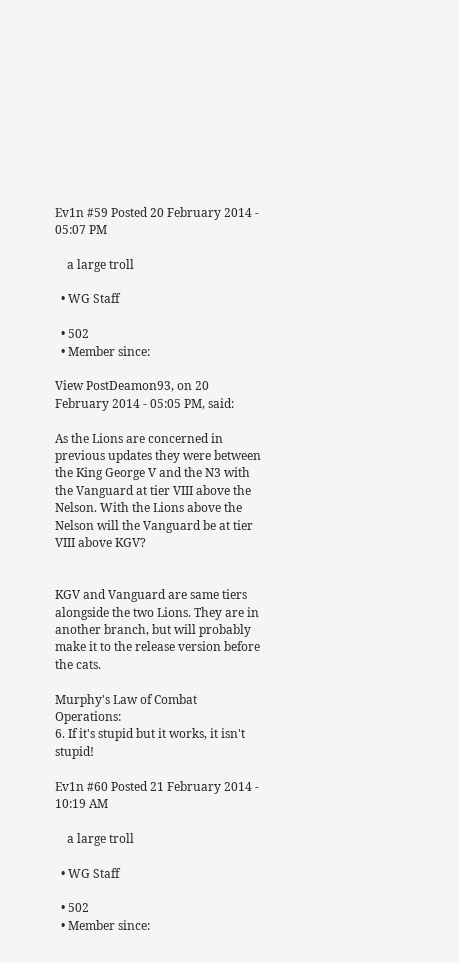Ev1n #59 Posted 20 February 2014 - 05:07 PM

    a large troll

  • WG Staff

  • 502
  • Member since:

View PostDeamon93, on 20 February 2014 - 05:05 PM, said:

As the Lions are concerned in previous updates they were between the King George V and the N3 with the Vanguard at tier VIII above the Nelson. With the Lions above the Nelson will the Vanguard be at tier VIII above KGV?


KGV and Vanguard are same tiers alongside the two Lions. They are in another branch, but will probably make it to the release version before the cats.

Murphy's Law of Combat Operations:
6. If it's stupid but it works, it isn't stupid!

Ev1n #60 Posted 21 February 2014 - 10:19 AM

    a large troll

  • WG Staff

  • 502
  • Member since: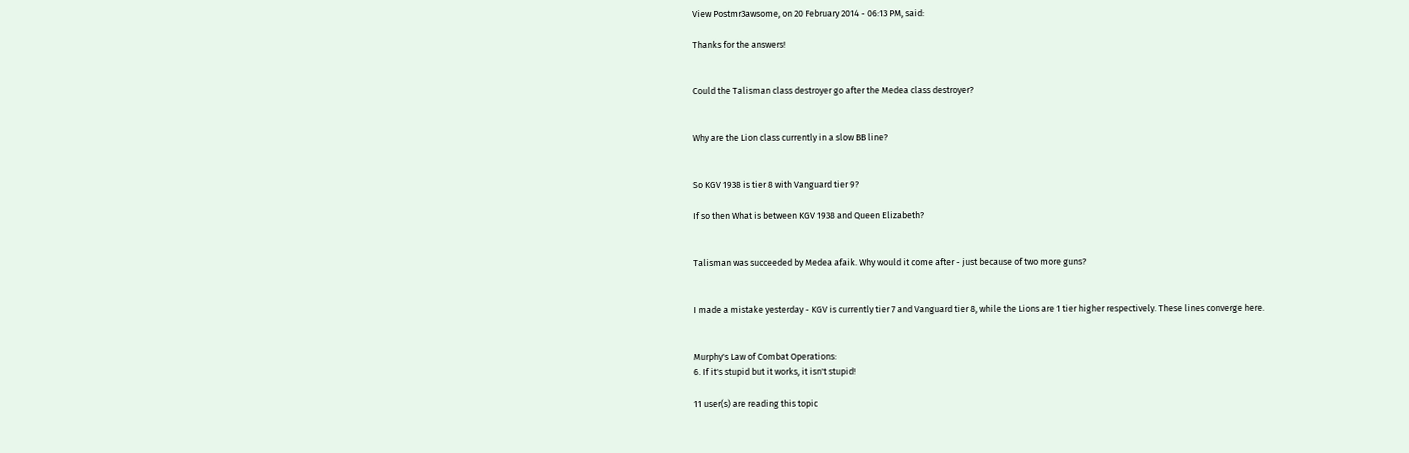View Postmr3awsome, on 20 February 2014 - 06:13 PM, said:

Thanks for the answers!


Could the Talisman class destroyer go after the Medea class destroyer?


Why are the Lion class currently in a slow BB line?


So KGV 1938 is tier 8 with Vanguard tier 9?

If so then What is between KGV 1938 and Queen Elizabeth?


Talisman was succeeded by Medea afaik. Why would it come after - just because of two more guns?


I made a mistake yesterday - KGV is currently tier 7 and Vanguard tier 8, while the Lions are 1 tier higher respectively. These lines converge here.


Murphy's Law of Combat Operations:
6. If it's stupid but it works, it isn't stupid!

11 user(s) are reading this topic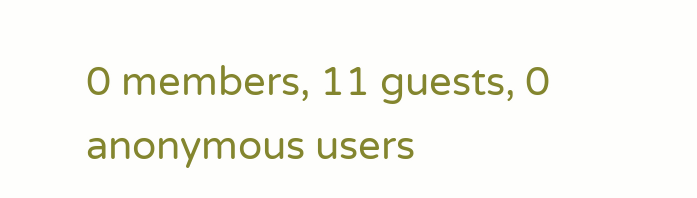0 members, 11 guests, 0 anonymous users